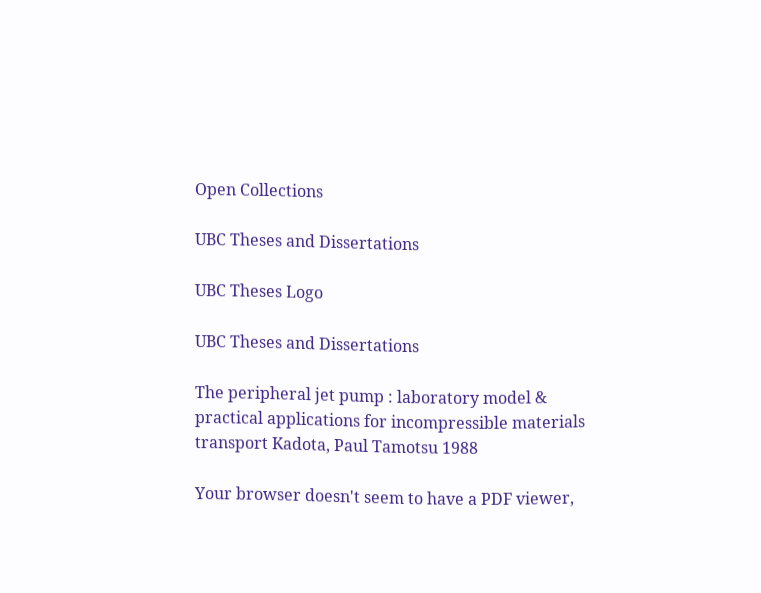Open Collections

UBC Theses and Dissertations

UBC Theses Logo

UBC Theses and Dissertations

The peripheral jet pump : laboratory model & practical applications for incompressible materials transport Kadota, Paul Tamotsu 1988

Your browser doesn't seem to have a PDF viewer,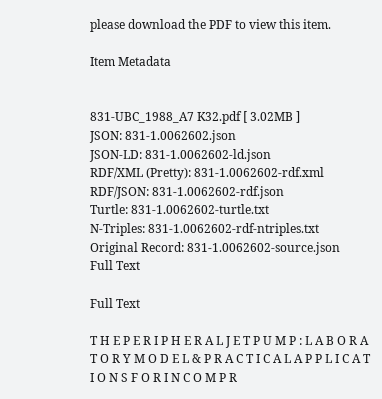please download the PDF to view this item.

Item Metadata


831-UBC_1988_A7 K32.pdf [ 3.02MB ]
JSON: 831-1.0062602.json
JSON-LD: 831-1.0062602-ld.json
RDF/XML (Pretty): 831-1.0062602-rdf.xml
RDF/JSON: 831-1.0062602-rdf.json
Turtle: 831-1.0062602-turtle.txt
N-Triples: 831-1.0062602-rdf-ntriples.txt
Original Record: 831-1.0062602-source.json
Full Text

Full Text

T H E P E R I P H E R A L J E T P U M P : L A B O R A T O R Y M O D E L & P R A C T I C A L A P P L I C A T I O N S F O R I N C O M P R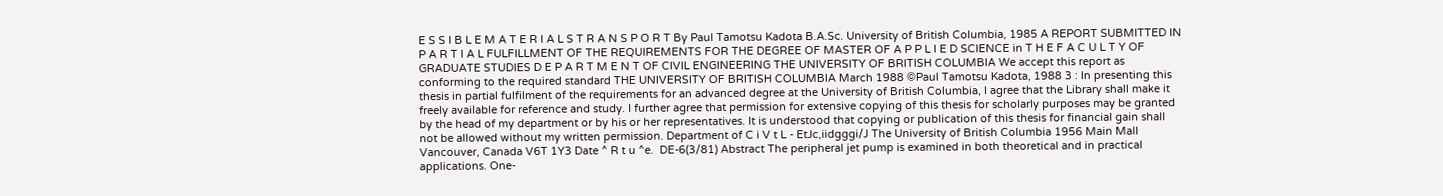E S S I B L E M A T E R I A L S T R A N S P O R T By Paul Tamotsu Kadota B.A.Sc. University of British Columbia, 1985 A REPORT SUBMITTED IN P A R T I A L FULFILLMENT OF THE REQUIREMENTS FOR THE DEGREE OF MASTER OF A P P L I E D SCIENCE in T H E F A C U L T Y OF GRADUATE STUDIES D E P A R T M E N T OF CIVIL ENGINEERING THE UNIVERSITY OF BRITISH COLUMBIA We accept this report as conforming to the required standard THE UNIVERSITY OF BRITISH COLUMBIA March 1988 ©Paul Tamotsu Kadota, 1988 3 : In presenting this thesis in partial fulfilment of the requirements for an advanced degree at the University of British Columbia, I agree that the Library shall make it freely available for reference and study. I further agree that permission for extensive copying of this thesis for scholarly purposes may be granted by the head of my department or by his or her representatives. It is understood that copying or publication of this thesis for financial gain shall not be allowed without my written permission. Department of C i V t L - EtJc,iidgggi/J The University of British Columbia 1956 Main Mall Vancouver, Canada V6T 1Y3 Date ^ R t u ^e.  DE-6(3/81) Abstract The peripheral jet pump is examined in both theoretical and in practical applications. One-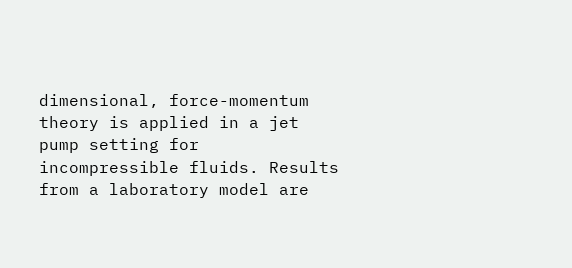dimensional, force-momentum theory is applied in a jet pump setting for incompressible fluids. Results from a laboratory model are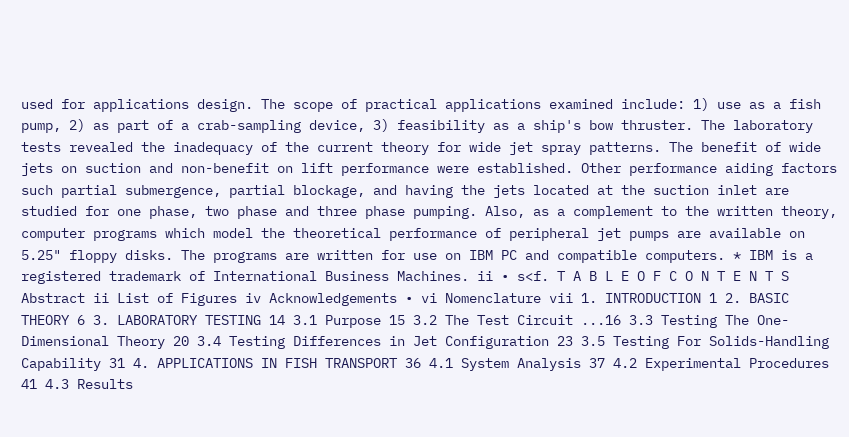used for applications design. The scope of practical applications examined include: 1) use as a fish pump, 2) as part of a crab-sampling device, 3) feasibility as a ship's bow thruster. The laboratory tests revealed the inadequacy of the current theory for wide jet spray patterns. The benefit of wide jets on suction and non-benefit on lift performance were established. Other performance aiding factors such partial submergence, partial blockage, and having the jets located at the suction inlet are studied for one phase, two phase and three phase pumping. Also, as a complement to the written theory, computer programs which model the theoretical performance of peripheral jet pumps are available on 5.25" floppy disks. The programs are written for use on IBM PC and compatible computers. * IBM is a registered trademark of International Business Machines. ii • s<f. T A B L E O F C O N T E N T S Abstract ii List of Figures iv Acknowledgements • vi Nomenclature vii 1. INTRODUCTION 1 2. BASIC THEORY 6 3. LABORATORY TESTING 14 3.1 Purpose 15 3.2 The Test Circuit ...16 3.3 Testing The One-Dimensional Theory 20 3.4 Testing Differences in Jet Configuration 23 3.5 Testing For Solids-Handling Capability 31 4. APPLICATIONS IN FISH TRANSPORT 36 4.1 System Analysis 37 4.2 Experimental Procedures 41 4.3 Results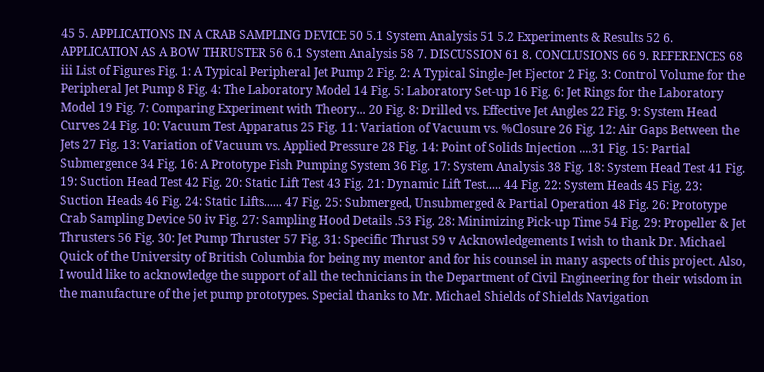45 5. APPLICATIONS IN A CRAB SAMPLING DEVICE 50 5.1 System Analysis 51 5.2 Experiments & Results 52 6. APPLICATION AS A BOW THRUSTER 56 6.1 System Analysis 58 7. DISCUSSION 61 8. CONCLUSIONS 66 9. REFERENCES 68 iii List of Figures Fig. 1: A Typical Peripheral Jet Pump 2 Fig. 2: A Typical Single-Jet Ejector 2 Fig. 3: Control Volume for the Peripheral Jet Pump 8 Fig. 4: The Laboratory Model 14 Fig. 5: Laboratory Set-up 16 Fig. 6: Jet Rings for the Laboratory Model 19 Fig. 7: Comparing Experiment with Theory... 20 Fig. 8: Drilled vs. Effective Jet Angles 22 Fig. 9: System Head Curves 24 Fig. 10: Vacuum Test Apparatus 25 Fig. 11: Variation of Vacuum vs. %Closure 26 Fig. 12: Air Gaps Between the Jets 27 Fig. 13: Variation of Vacuum vs. Applied Pressure 28 Fig. 14: Point of Solids Injection ....31 Fig. 15: Partial Submergence 34 Fig. 16: A Prototype Fish Pumping System 36 Fig. 17: System Analysis 38 Fig. 18: System Head Test 41 Fig. 19: Suction Head Test 42 Fig. 20: Static Lift Test 43 Fig. 21: Dynamic Lift Test..... 44 Fig. 22: System Heads 45 Fig. 23: Suction Heads 46 Fig. 24: Static Lifts...... 47 Fig. 25: Submerged, Unsubmerged & Partial Operation 48 Fig. 26: Prototype Crab Sampling Device 50 iv Fig. 27: Sampling Hood Details .53 Fig. 28: Minimizing Pick-up Time 54 Fig. 29: Propeller & Jet Thrusters 56 Fig. 30: Jet Pump Thruster 57 Fig. 31: Specific Thrust 59 v Acknowledgements I wish to thank Dr. Michael Quick of the University of British Columbia for being my mentor and for his counsel in many aspects of this project. Also, I would like to acknowledge the support of all the technicians in the Department of Civil Engineering for their wisdom in the manufacture of the jet pump prototypes. Special thanks to Mr. Michael Shields of Shields Navigation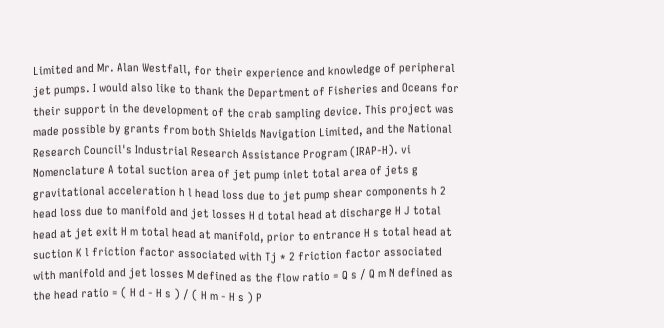Limited and Mr. Alan Westfall, for their experience and knowledge of peripheral jet pumps. I would also like to thank the Department of Fisheries and Oceans for their support in the development of the crab sampling device. This project was made possible by grants from both Shields Navigation Limited, and the National Research Council's Industrial Research Assistance Program (IRAP-H). vi Nomenclature A total suction area of jet pump inlet total area of jets g gravitational acceleration h l head loss due to jet pump shear components h 2 head loss due to manifold and jet losses H d total head at discharge H J total head at jet exit H m total head at manifold, prior to entrance H s total head at suction K l friction factor associated with Tj * 2 friction factor associated with manifold and jet losses M defined as the flow ratio = Q s / Q m N defined as the head ratio = ( H d - H s ) / ( H m - H s ) P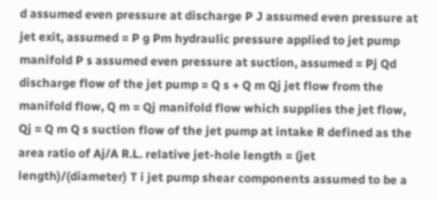d assumed even pressure at discharge P J assumed even pressure at jet exit, assumed = P g Pm hydraulic pressure applied to jet pump manifold P s assumed even pressure at suction, assumed = Pj Qd discharge flow of the jet pump = Q s + Q m Qj jet flow from the manifold flow, Q m = Qj manifold flow which supplies the jet flow, Qj = Q m Q s suction flow of the jet pump at intake R defined as the area ratio of Aj/A R.L. relative jet-hole length = (jet length)/(diameter) T i jet pump shear components assumed to be a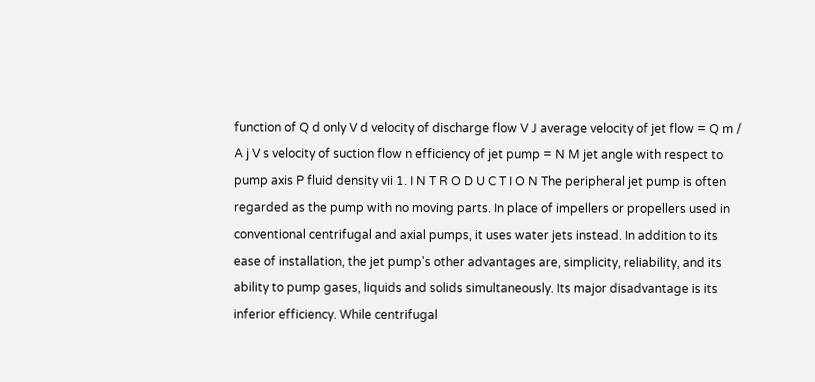function of Q d only V d velocity of discharge flow V J average velocity of jet flow = Q m / A j V s velocity of suction flow n efficiency of jet pump = N M jet angle with respect to pump axis P fluid density vii 1. I N T R O D U C T I O N The peripheral jet pump is often regarded as the pump with no moving parts. In place of impellers or propellers used in conventional centrifugal and axial pumps, it uses water jets instead. In addition to its ease of installation, the jet pump's other advantages are, simplicity, reliability, and its ability to pump gases, liquids and solids simultaneously. Its major disadvantage is its inferior efficiency. While centrifugal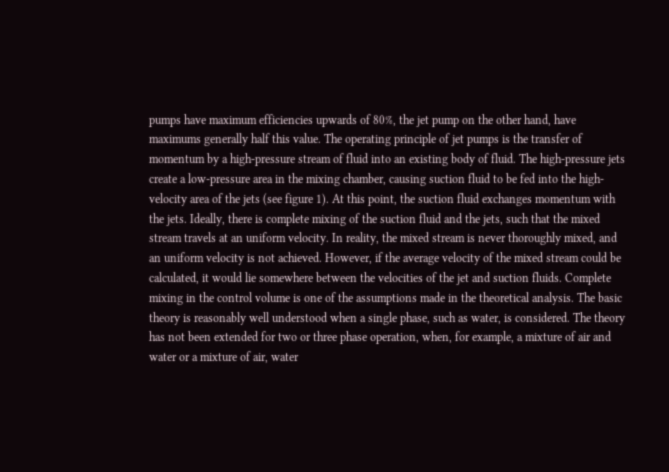pumps have maximum efficiencies upwards of 80%, the jet pump on the other hand, have maximums generally half this value. The operating principle of jet pumps is the transfer of momentum by a high-pressure stream of fluid into an existing body of fluid. The high-pressure jets create a low-pressure area in the mixing chamber, causing suction fluid to be fed into the high-velocity area of the jets (see figure 1). At this point, the suction fluid exchanges momentum with the jets. Ideally, there is complete mixing of the suction fluid and the jets, such that the mixed stream travels at an uniform velocity. In reality, the mixed stream is never thoroughly mixed, and an uniform velocity is not achieved. However, if the average velocity of the mixed stream could be calculated, it would lie somewhere between the velocities of the jet and suction fluids. Complete mixing in the control volume is one of the assumptions made in the theoretical analysis. The basic theory is reasonably well understood when a single phase, such as water, is considered. The theory has not been extended for two or three phase operation, when, for example, a mixture of air and water or a mixture of air, water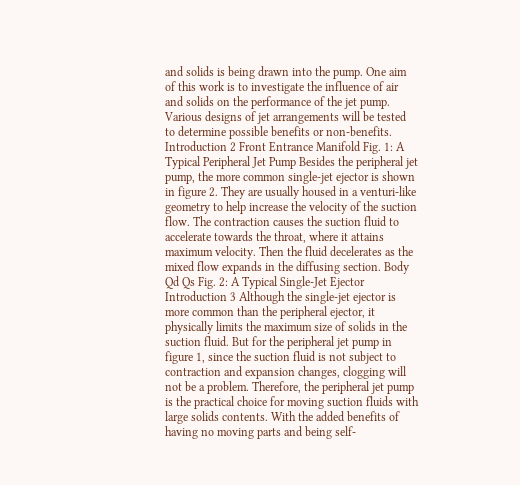and solids is being drawn into the pump. One aim of this work is to investigate the influence of air and solids on the performance of the jet pump. Various designs of jet arrangements will be tested to determine possible benefits or non-benefits. Introduction 2 Front Entrance Manifold Fig. 1: A Typical Peripheral Jet Pump Besides the peripheral jet pump, the more common single-jet ejector is shown in figure 2. They are usually housed in a venturi-like geometry to help increase the velocity of the suction flow. The contraction causes the suction fluid to accelerate towards the throat, where it attains maximum velocity. Then the fluid decelerates as the mixed flow expands in the diffusing section. Body Qd Qs Fig. 2: A Typical Single-Jet Ejector Introduction 3 Although the single-jet ejector is more common than the peripheral ejector, it physically limits the maximum size of solids in the suction fluid. But for the peripheral jet pump in figure 1, since the suction fluid is not subject to contraction and expansion changes, clogging will not be a problem. Therefore, the peripheral jet pump is the practical choice for moving suction fluids with large solids contents. With the added benefits of having no moving parts and being self-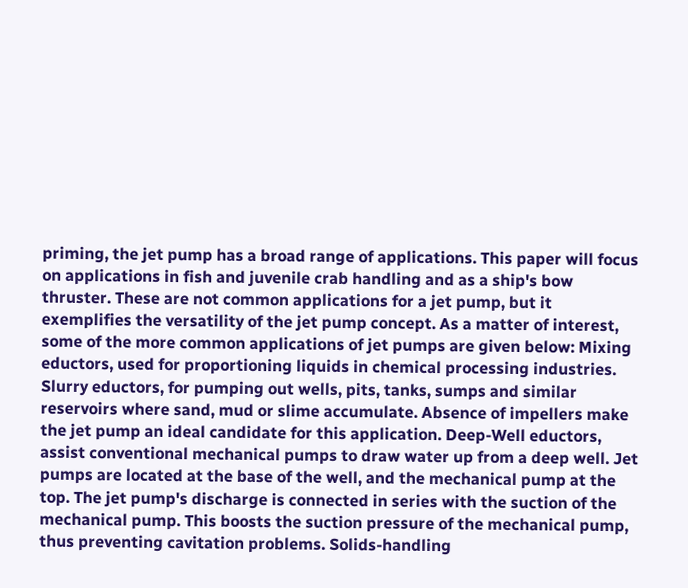priming, the jet pump has a broad range of applications. This paper will focus on applications in fish and juvenile crab handling and as a ship's bow thruster. These are not common applications for a jet pump, but it exemplifies the versatility of the jet pump concept. As a matter of interest, some of the more common applications of jet pumps are given below: Mixing eductors, used for proportioning liquids in chemical processing industries. Slurry eductors, for pumping out wells, pits, tanks, sumps and similar reservoirs where sand, mud or slime accumulate. Absence of impellers make the jet pump an ideal candidate for this application. Deep-Well eductors, assist conventional mechanical pumps to draw water up from a deep well. Jet pumps are located at the base of the well, and the mechanical pump at the top. The jet pump's discharge is connected in series with the suction of the mechanical pump. This boosts the suction pressure of the mechanical pump, thus preventing cavitation problems. Solids-handling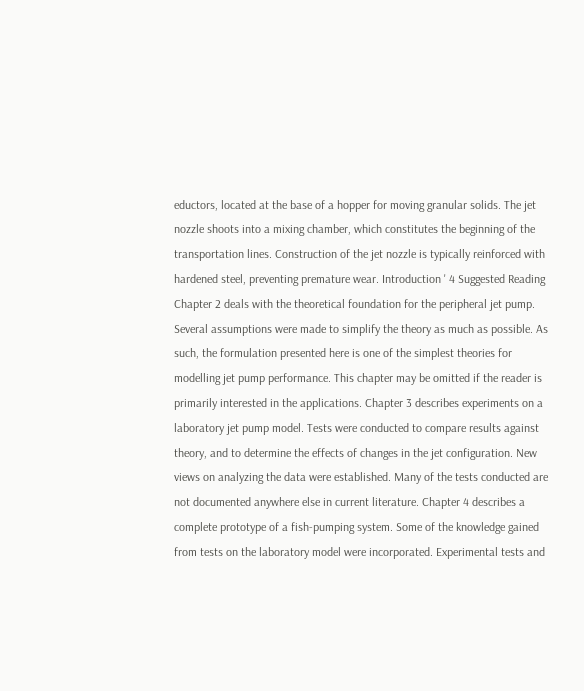eductors, located at the base of a hopper for moving granular solids. The jet nozzle shoots into a mixing chamber, which constitutes the beginning of the transportation lines. Construction of the jet nozzle is typically reinforced with hardened steel, preventing premature wear. Introduction ' 4 Suggested Reading Chapter 2 deals with the theoretical foundation for the peripheral jet pump. Several assumptions were made to simplify the theory as much as possible. As such, the formulation presented here is one of the simplest theories for modelling jet pump performance. This chapter may be omitted if the reader is primarily interested in the applications. Chapter 3 describes experiments on a laboratory jet pump model. Tests were conducted to compare results against theory, and to determine the effects of changes in the jet configuration. New views on analyzing the data were established. Many of the tests conducted are not documented anywhere else in current literature. Chapter 4 describes a complete prototype of a fish-pumping system. Some of the knowledge gained from tests on the laboratory model were incorporated. Experimental tests and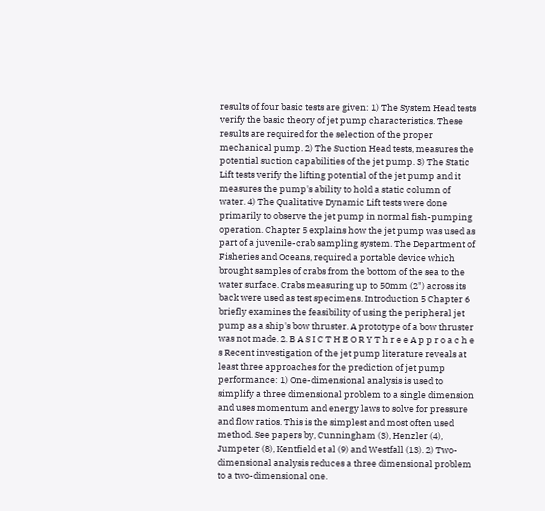results of four basic tests are given: 1) The System Head tests verify the basic theory of jet pump characteristics. These results are required for the selection of the proper mechanical pump. 2) The Suction Head tests, measures the potential suction capabilities of the jet pump. 3) The Static Lift tests verify the lifting potential of the jet pump and it measures the pump's ability to hold a static column of water. 4) The Qualitative Dynamic Lift tests were done primarily to observe the jet pump in normal fish-pumping operation. Chapter 5 explains how the jet pump was used as part of a juvenile-crab sampling system. The Department of Fisheries and Oceans, required a portable device which brought samples of crabs from the bottom of the sea to the water surface. Crabs measuring up to 50mm (2") across its back were used as test specimens. Introduction 5 Chapter 6 briefly examines the feasibility of using the peripheral jet pump as a ship's bow thruster. A prototype of a bow thruster was not made. 2. B A S I C T H E O R Y T h r e e A p p r o a c h e s Recent investigation of the jet pump literature reveals at least three approaches for the prediction of jet pump performance: 1) One-dimensional analysis is used to simplify a three dimensional problem to a single dimension and uses momentum and energy laws to solve for pressure and flow ratios. This is the simplest and most often used method. See papers by, Cunningham (3), Henzler (4), Jumpeter (8), Kentfield et al (9) and Westfall (13). 2) Two-dimensional analysis reduces a three dimensional problem to a two-dimensional one.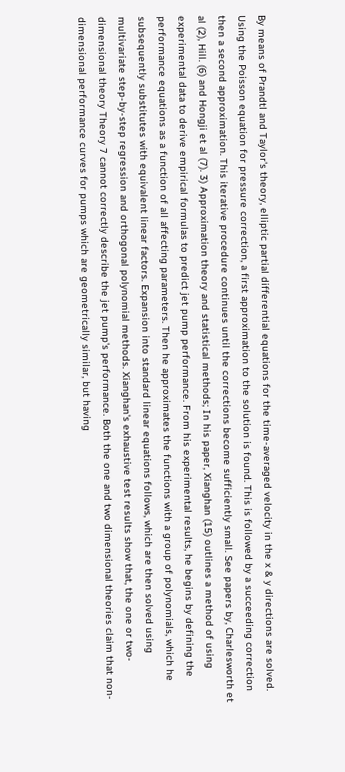By means of Prandtl and Taylor's theory, elliptic partial differential equations for the time-averaged velocity in the x & y directions are solved. Using the Poisson equation for pressure correction, a first approximation to the solution is found. This is followed by a succeeding correction then a second approximation. This iterative procedure continues until the corrections become sufficiently small. See papers by, Charlesworth et al (2), Hill. (6) and Hongji et al (7). 3) Approximation theory and statistical methods; In his paper, Xianghan (15) outlines a method of using experimental data to derive empirical formulas to predict jet pump performance. From his experimental results, he begins by defining the performance equations as a function of all affecting parameters. Then he approximates the functions with a group of polynomials, which he subsequently substitutes with equivalent linear factors. Expansion into standard linear equations follows, which are then solved using multivariate step-by-step regression and orthogonal polynomial methods. Xianghan's exhaustive test results show that, the one or two-dimensional theory Theory 7 cannot correctly describe the jet pump's performance. Both the one and two dimensional theories claim that non-dimensional performance curves for pumps which are geometrically similar, but having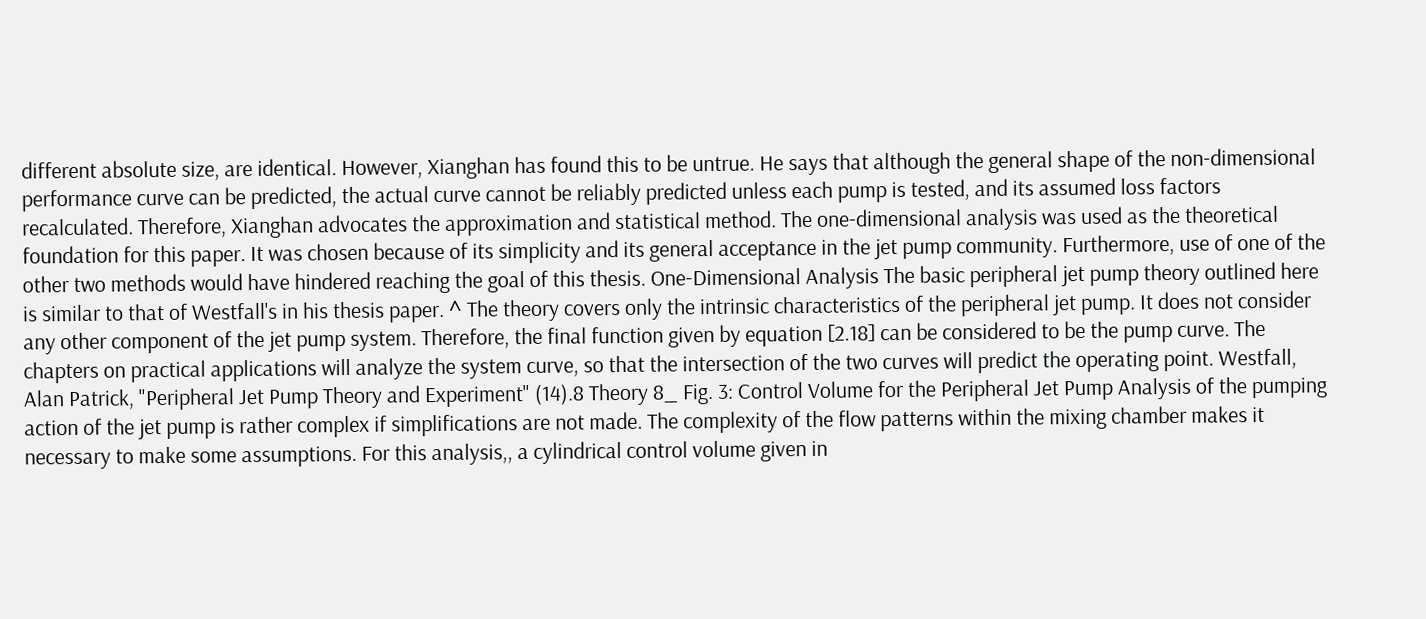different absolute size, are identical. However, Xianghan has found this to be untrue. He says that although the general shape of the non-dimensional performance curve can be predicted, the actual curve cannot be reliably predicted unless each pump is tested, and its assumed loss factors recalculated. Therefore, Xianghan advocates the approximation and statistical method. The one-dimensional analysis was used as the theoretical foundation for this paper. It was chosen because of its simplicity and its general acceptance in the jet pump community. Furthermore, use of one of the other two methods would have hindered reaching the goal of this thesis. One-Dimensional Analysis The basic peripheral jet pump theory outlined here is similar to that of Westfall's in his thesis paper. ^ The theory covers only the intrinsic characteristics of the peripheral jet pump. It does not consider any other component of the jet pump system. Therefore, the final function given by equation [2.18] can be considered to be the pump curve. The chapters on practical applications will analyze the system curve, so that the intersection of the two curves will predict the operating point. Westfall, Alan Patrick, "Peripheral Jet Pump Theory and Experiment" (14).8 Theory 8_ Fig. 3: Control Volume for the Peripheral Jet Pump Analysis of the pumping action of the jet pump is rather complex if simplifications are not made. The complexity of the flow patterns within the mixing chamber makes it necessary to make some assumptions. For this analysis,, a cylindrical control volume given in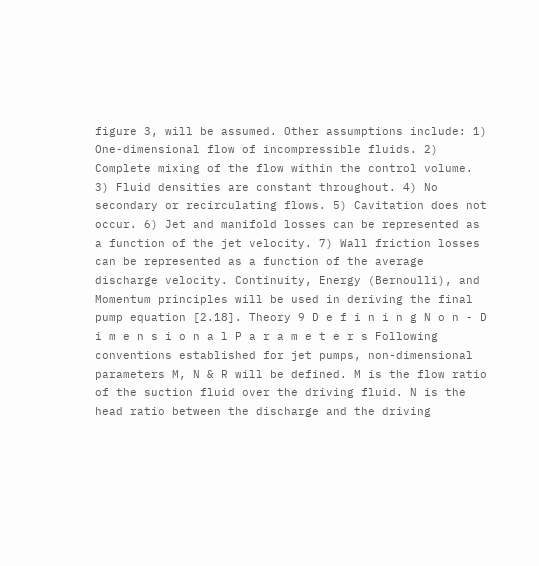figure 3, will be assumed. Other assumptions include: 1) One-dimensional flow of incompressible fluids. 2) Complete mixing of the flow within the control volume. 3) Fluid densities are constant throughout. 4) No secondary or recirculating flows. 5) Cavitation does not occur. 6) Jet and manifold losses can be represented as a function of the jet velocity. 7) Wall friction losses can be represented as a function of the average discharge velocity. Continuity, Energy (Bernoulli), and Momentum principles will be used in deriving the final pump equation [2.18]. Theory 9 D e f i n i n g N o n - D i m e n s i o n a l P a r a m e t e r s Following conventions established for jet pumps, non-dimensional parameters M, N & R will be defined. M is the flow ratio of the suction fluid over the driving fluid. N is the head ratio between the discharge and the driving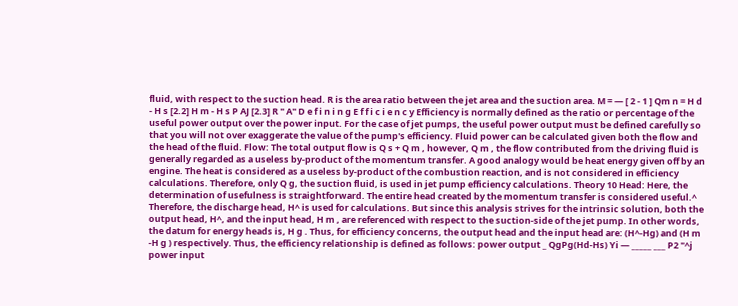fluid, with respect to the suction head. R is the area ratio between the jet area and the suction area. M = — [ 2 - 1 ] Qm n = H d - H s [2.2] H m - H s P AJ [2.3] R " A" D e f i n i n g E f f i c i e n c y Efficiency is normally defined as the ratio or percentage of the useful power output over the power input. For the case of jet pumps, the useful power output must be defined carefully so that you will not over exaggerate the value of the pump's efficiency. Fluid power can be calculated given both the flow and the head of the fluid. Flow: The total output flow is Q s + Q m , however, Q m , the flow contributed from the driving fluid is generally regarded as a useless by-product of the momentum transfer. A good analogy would be heat energy given off by an engine. The heat is considered as a useless by-product of the combustion reaction, and is not considered in efficiency calculations. Therefore, only Q g, the suction fluid, is used in jet pump efficiency calculations. Theory 10 Head: Here, the determination of usefulness is straightforward. The entire head created by the momentum transfer is considered useful.^ Therefore, the discharge head, H^ is used for calculations. But since this analysis strives for the intrinsic solution, both the output head, H^, and the input head, H m , are referenced with respect to the suction-side of the jet pump. In other words, the datum for energy heads is, H g . Thus, for efficiency concerns, the output head and the input head are: (H^-Hg) and (H m -H g ) respectively. Thus, the efficiency relationship is defined as follows: power output _ QgPg(Hd-Hs) Yi — _____ ___ P2 "^j power input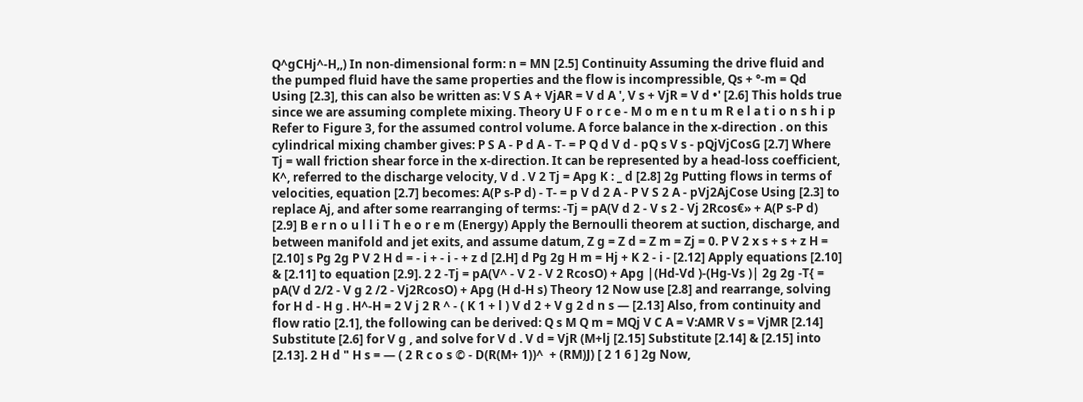Q^gCHj^-H,,) In non-dimensional form: n = MN [2.5] Continuity Assuming the drive fluid and the pumped fluid have the same properties and the flow is incompressible, Qs + °-m = Qd Using [2.3], this can also be written as: V S A + VjAR = V d A ', V s + VjR = V d •' [2.6] This holds true since we are assuming complete mixing. Theory U F o r c e - M o m e n t u m R e l a t i o n s h i p Refer to Figure 3, for the assumed control volume. A force balance in the x-direction . on this cylindrical mixing chamber gives: P S A - P d A - T- = P Q d V d - pQ s V s - pQjVjCosG [2.7] Where Tj = wall friction shear force in the x-direction. It can be represented by a head-loss coefficient, K^, referred to the discharge velocity, V d . V 2 Tj = Apg K : _ d [2.8] 2g Putting flows in terms of velocities, equation [2.7] becomes: A(P s-P d) - T- = p V d 2 A - P V S 2 A - pVj2AjCose Using [2.3] to replace Aj, and after some rearranging of terms: -Tj = pA(V d 2 - V s 2 - Vj 2Rcos€» + A(P s-P d) [2.9] B e r n o u l l i T h e o r e m (Energy) Apply the Bernoulli theorem at suction, discharge, and between manifold and jet exits, and assume datum, Z g = Z d = Z m = Zj = 0. P V 2 x s + s + z H = [2.10] s Pg 2g P V 2 H d = - i + - i - + z d [2.H] d Pg 2g H m = Hj + K 2 - i - [2.12] Apply equations [2.10] & [2.11] to equation [2.9]. 2 2 -Tj = pA(V^ - V 2 - V 2 RcosO) + Apg |(Hd-Vd )-(Hg-Vs )| 2g 2g -T{ = pA(V d 2/2 - V g 2 /2 - Vj2RcosO) + Apg (H d-H s) Theory 12 Now use [2.8] and rearrange, solving for H d - H g . H^-H = 2 V j 2 R ^ - ( K 1 + l ) V d 2 + V g 2 d n s — [2.13] Also, from continuity and flow ratio [2.1], the following can be derived: Q s M Q m = MQj V C A = V:AMR V s = VjMR [2.14] Substitute [2.6] for V g , and solve for V d . V d = VjR (M+lj [2.15] Substitute [2.14] & [2.15] into [2.13]. 2 H d " H s = — ( 2 R c o s © - D(R(M+ 1))^  + (RM)J) [ 2 1 6 ] 2g Now,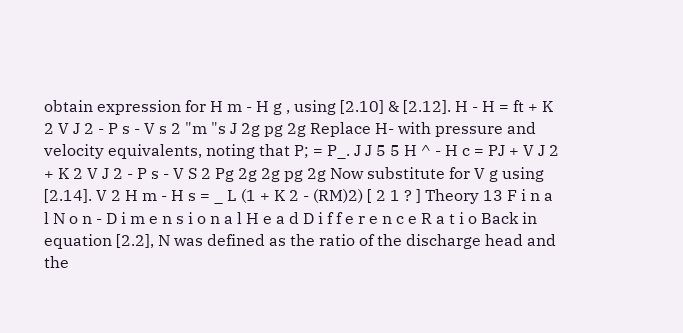obtain expression for H m - H g , using [2.10] & [2.12]. H - H = ft + K 2 V J 2 - P s - V s 2 "m "s J 2g pg 2g Replace H- with pressure and velocity equivalents, noting that P; = P_. J J 5 5 H ^ - H c = PJ + V J 2 + K 2 V J 2 - P s - V S 2 Pg 2g 2g pg 2g Now substitute for V g using [2.14]. V 2 H m - H s = _ L (1 + K 2 - (RM)2) [ 2 1 ? ] Theory 13 F i n a l N o n - D i m e n s i o n a l H e a d D i f f e r e n c e R a t i o Back in equation [2.2], N was defined as the ratio of the discharge head and the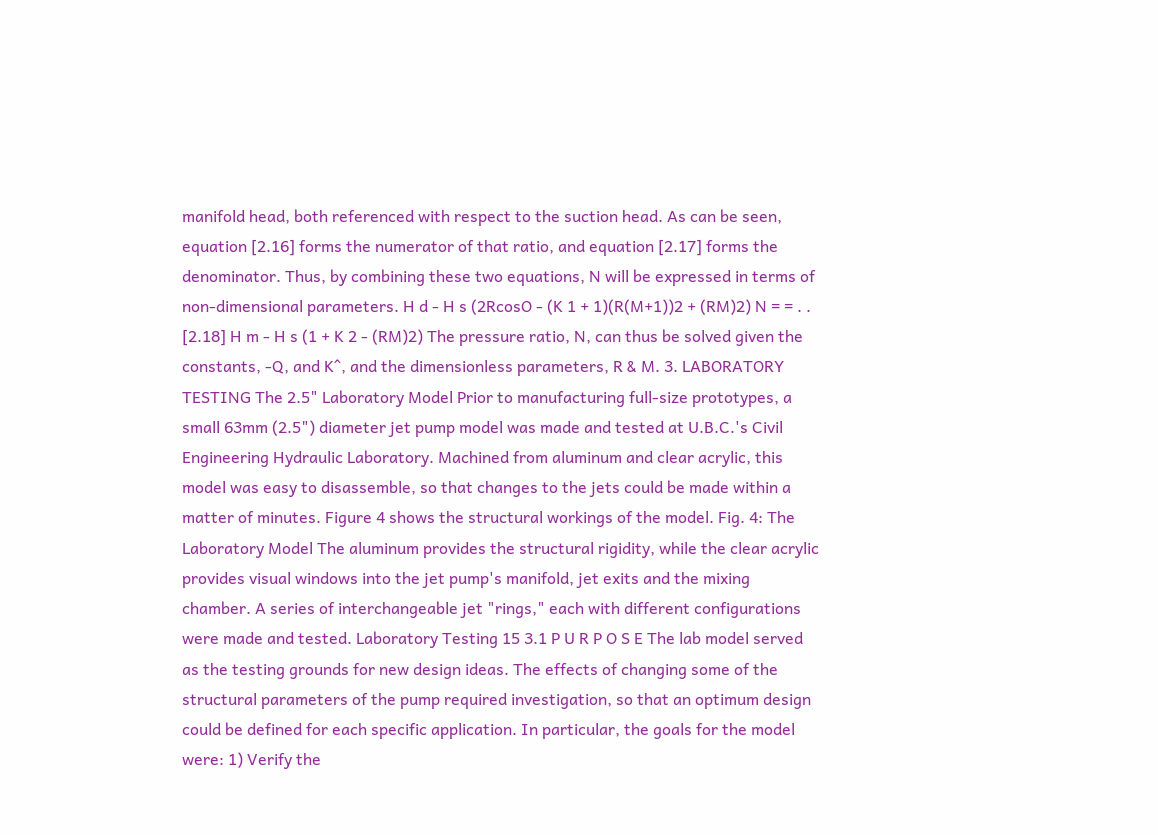manifold head, both referenced with respect to the suction head. As can be seen, equation [2.16] forms the numerator of that ratio, and equation [2.17] forms the denominator. Thus, by combining these two equations, N will be expressed in terms of non-dimensional parameters. H d - H s (2RcosO - (K 1 + 1)(R(M+1))2 + (RM)2) N = = . . [2.18] H m - H s (1 + K 2 - (RM)2) The pressure ratio, N, can thus be solved given the constants, -Q, and K^, and the dimensionless parameters, R & M. 3. LABORATORY TESTING The 2.5" Laboratory Model Prior to manufacturing full-size prototypes, a small 63mm (2.5") diameter jet pump model was made and tested at U.B.C.'s Civil Engineering Hydraulic Laboratory. Machined from aluminum and clear acrylic, this model was easy to disassemble, so that changes to the jets could be made within a matter of minutes. Figure 4 shows the structural workings of the model. Fig. 4: The Laboratory Model The aluminum provides the structural rigidity, while the clear acrylic provides visual windows into the jet pump's manifold, jet exits and the mixing chamber. A series of interchangeable jet "rings," each with different configurations were made and tested. Laboratory Testing 15 3.1 P U R P O S E The lab model served as the testing grounds for new design ideas. The effects of changing some of the structural parameters of the pump required investigation, so that an optimum design could be defined for each specific application. In particular, the goals for the model were: 1) Verify the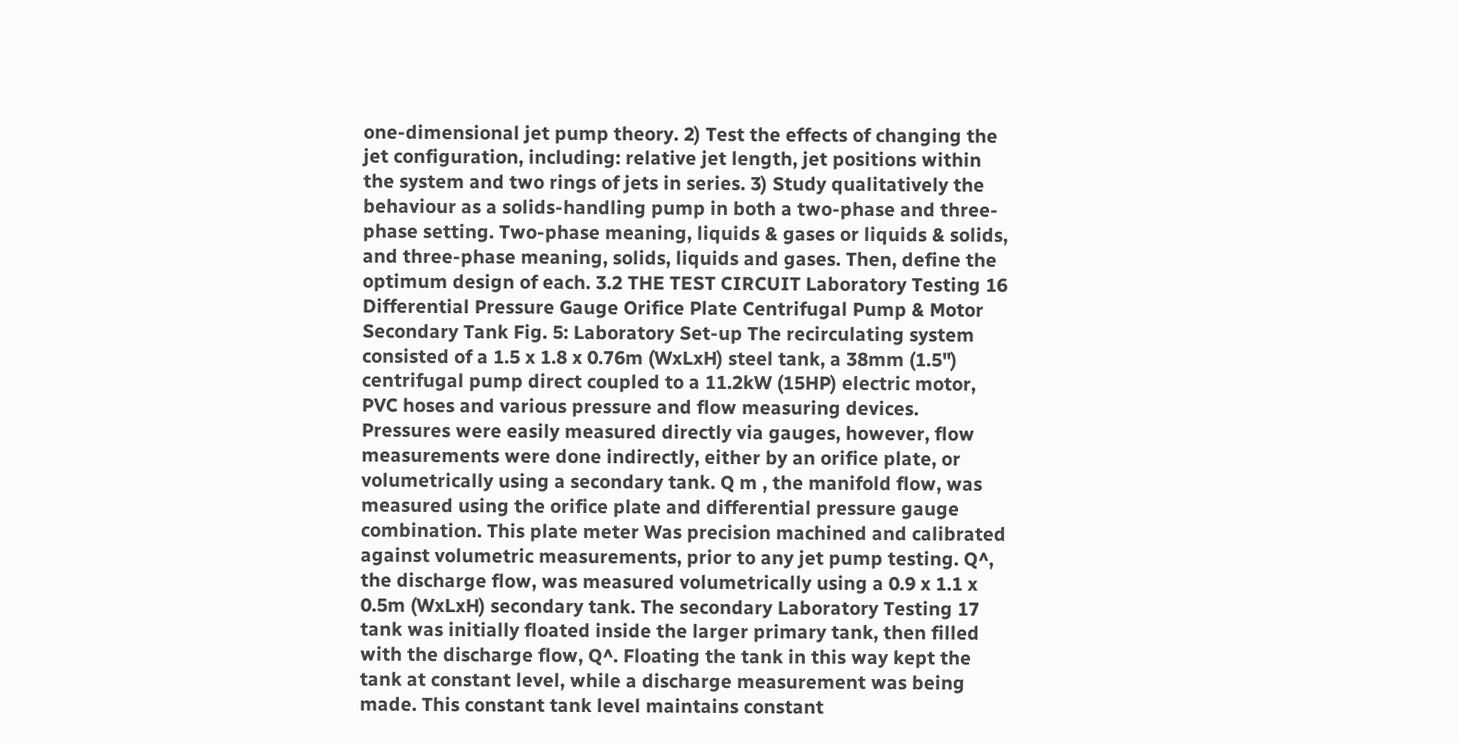one-dimensional jet pump theory. 2) Test the effects of changing the jet configuration, including: relative jet length, jet positions within the system and two rings of jets in series. 3) Study qualitatively the behaviour as a solids-handling pump in both a two-phase and three-phase setting. Two-phase meaning, liquids & gases or liquids & solids, and three-phase meaning, solids, liquids and gases. Then, define the optimum design of each. 3.2 THE TEST CIRCUIT Laboratory Testing 16 Differential Pressure Gauge Orifice Plate Centrifugal Pump & Motor Secondary Tank Fig. 5: Laboratory Set-up The recirculating system consisted of a 1.5 x 1.8 x 0.76m (WxLxH) steel tank, a 38mm (1.5") centrifugal pump direct coupled to a 11.2kW (15HP) electric motor, PVC hoses and various pressure and flow measuring devices. Pressures were easily measured directly via gauges, however, flow measurements were done indirectly, either by an orifice plate, or volumetrically using a secondary tank. Q m , the manifold flow, was measured using the orifice plate and differential pressure gauge combination. This plate meter Was precision machined and calibrated against volumetric measurements, prior to any jet pump testing. Q^, the discharge flow, was measured volumetrically using a 0.9 x 1.1 x 0.5m (WxLxH) secondary tank. The secondary Laboratory Testing 17 tank was initially floated inside the larger primary tank, then filled with the discharge flow, Q^. Floating the tank in this way kept the tank at constant level, while a discharge measurement was being made. This constant tank level maintains constant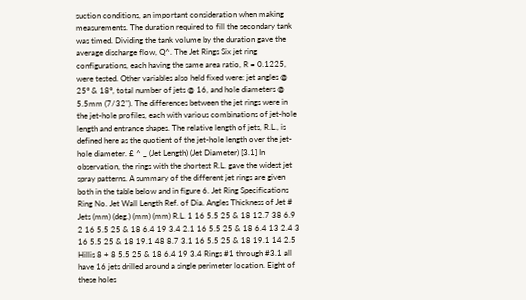suction conditions, an important consideration when making measurements. The duration required to fill the secondary tank was timed. Dividing the tank volume by the duration gave the average discharge flow, Q^. The Jet Rings Six jet ring configurations, each having the same area ratio, R = 0.1225, were tested. Other variables also held fixed were: jet angles @ 25° & 18°, total number of jets @ 16, and hole diameters @ 5.5mm (7/32"). The differences between the jet rings were in the jet-hole profiles, each with various combinations of jet-hole length and entrance shapes. The relative length of jets, R.L., is defined here as the quotient of the jet-hole length over the jet-hole diameter. £ ^ _ (Jet Length) (Jet Diameter) [3.1] In observation, the rings with the shortest R.L. gave the widest jet spray patterns. A summary of the different jet rings are given both in the table below and in figure 6. Jet Ring Specifications Ring No. Jet Wall Length Ref. of Dia. Angles Thickness of Jet # Jets (mm) (deg.) (mm) (mm) R.L. 1 16 5.5 25 & 18 12.7 38 6.9 2 16 5.5 25 & 18 6.4 19 3.4 2.1 16 5.5 25 & 18 6.4 13 2.4 3 16 5.5 25 & 18 19.1 48 8.7 3.1 16 5.5 25 & 18 19.1 14 2.5 Hillis 8 + 8 5.5 25 & 18 6.4 19 3.4 Rings #1 through #3.1 all have 16 jets drilled around a single perimeter location. Eight of these holes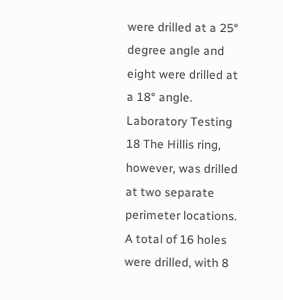were drilled at a 25° degree angle and eight were drilled at a 18° angle. Laboratory Testing 18 The Hillis ring, however, was drilled at two separate perimeter locations. A total of 16 holes were drilled, with 8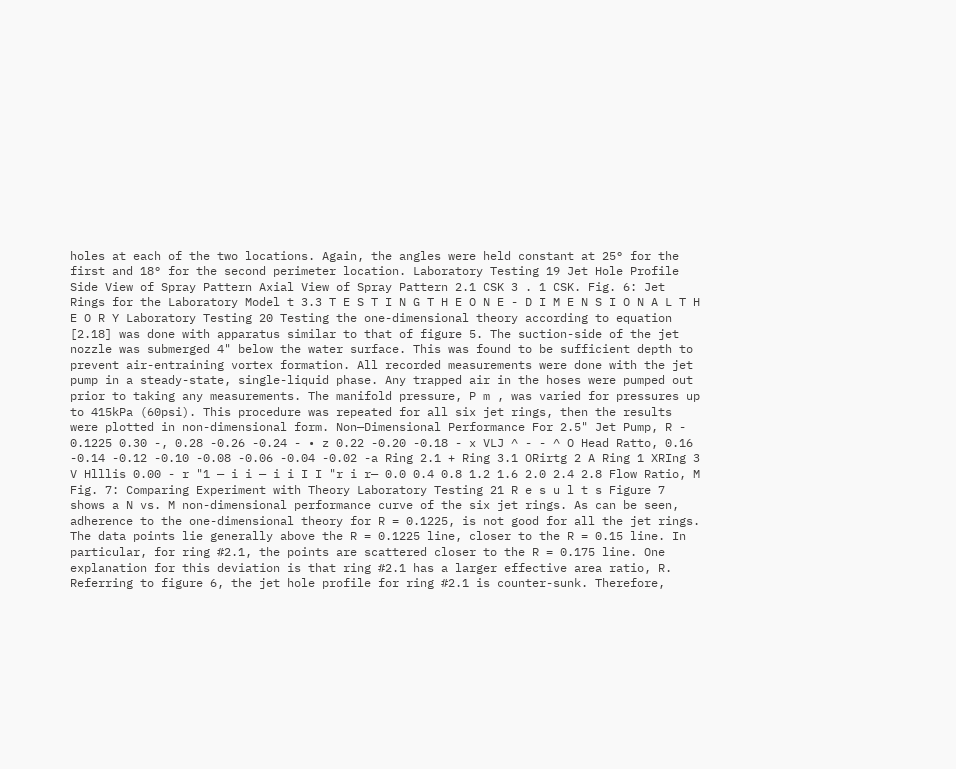holes at each of the two locations. Again, the angles were held constant at 25° for the first and 18° for the second perimeter location. Laboratory Testing 19 Jet Hole Profile Side View of Spray Pattern Axial View of Spray Pattern 2.1 CSK 3 . 1 CSK. Fig. 6: Jet Rings for the Laboratory Model t 3.3 T E S T I N G T H E O N E - D I M E N S I O N A L T H E O R Y Laboratory Testing 20 Testing the one-dimensional theory according to equation [2.18] was done with apparatus similar to that of figure 5. The suction-side of the jet nozzle was submerged 4" below the water surface. This was found to be sufficient depth to prevent air-entraining vortex formation. All recorded measurements were done with the jet pump in a steady-state, single-liquid phase. Any trapped air in the hoses were pumped out prior to taking any measurements. The manifold pressure, P m , was varied for pressures up to 415kPa (60psi). This procedure was repeated for all six jet rings, then the results were plotted in non-dimensional form. Non—Dimensional Performance For 2.5" Jet Pump, R - 0.1225 0.30 -, 0.28 -0.26 -0.24 - • z 0.22 -0.20 -0.18 - x VLJ ^ - - ^ O Head Ratto, 0.16 -0.14 -0.12 -0.10 -0.08 -0.06 -0.04 -0.02 -a Ring 2.1 + Ring 3.1 ORirtg 2 A Ring 1 XRIng 3 V Hlllis 0.00 - r "1 — i i — i i I I "r i r— 0.0 0.4 0.8 1.2 1.6 2.0 2.4 2.8 Flow Ratio, M Fig. 7: Comparing Experiment with Theory Laboratory Testing 21 R e s u l t s Figure 7 shows a N vs. M non-dimensional performance curve of the six jet rings. As can be seen, adherence to the one-dimensional theory for R = 0.1225, is not good for all the jet rings. The data points lie generally above the R = 0.1225 line, closer to the R = 0.15 line. In particular, for ring #2.1, the points are scattered closer to the R = 0.175 line. One explanation for this deviation is that ring #2.1 has a larger effective area ratio, R. Referring to figure 6, the jet hole profile for ring #2.1 is counter-sunk. Therefore,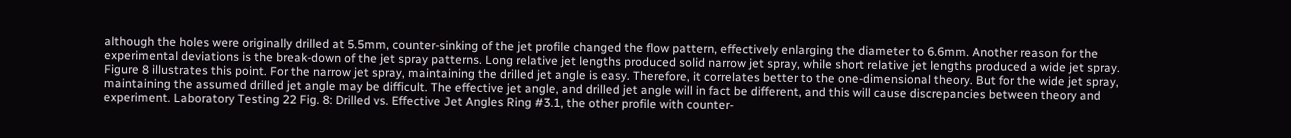although the holes were originally drilled at 5.5mm, counter-sinking of the jet profile changed the flow pattern, effectively enlarging the diameter to 6.6mm. Another reason for the experimental deviations is the break-down of the jet spray patterns. Long relative jet lengths produced solid narrow jet spray, while short relative jet lengths produced a wide jet spray. Figure 8 illustrates this point. For the narrow jet spray, maintaining the drilled jet angle is easy. Therefore, it correlates better to the one-dimensional theory. But for the wide jet spray, maintaining the assumed drilled jet angle may be difficult. The effective jet angle, and drilled jet angle will in fact be different, and this will cause discrepancies between theory and experiment. Laboratory Testing 22 Fig. 8: Drilled vs. Effective Jet Angles Ring #3.1, the other profile with counter-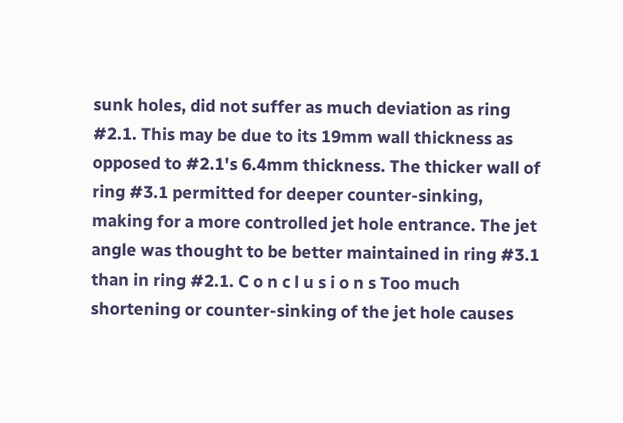sunk holes, did not suffer as much deviation as ring #2.1. This may be due to its 19mm wall thickness as opposed to #2.1's 6.4mm thickness. The thicker wall of ring #3.1 permitted for deeper counter-sinking, making for a more controlled jet hole entrance. The jet angle was thought to be better maintained in ring #3.1 than in ring #2.1. C o n c l u s i o n s Too much shortening or counter-sinking of the jet hole causes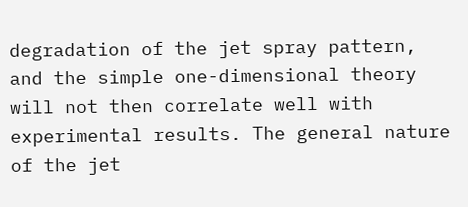degradation of the jet spray pattern, and the simple one-dimensional theory will not then correlate well with experimental results. The general nature of the jet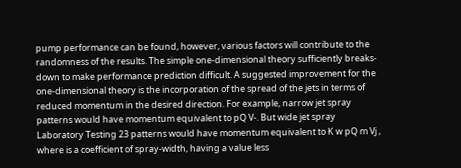pump performance can be found, however, various factors will contribute to the randomness of the results. The simple one-dimensional theory sufficiently breaks-down to make performance prediction difficult. A suggested improvement for the one-dimensional theory is the incorporation of the spread of the jets in terms of reduced momentum in the desired direction. For example, narrow jet spray patterns would have momentum equivalent to pQ V-. But wide jet spray Laboratory Testing 23 patterns would have momentum equivalent to K w pQ m Vj , where is a coefficient of spray-width, having a value less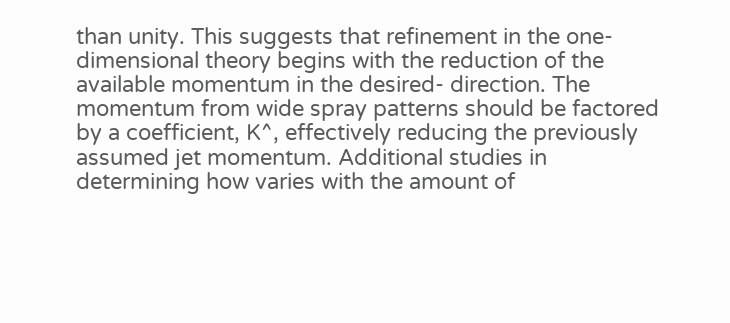than unity. This suggests that refinement in the one-dimensional theory begins with the reduction of the available momentum in the desired- direction. The momentum from wide spray patterns should be factored by a coefficient, K^, effectively reducing the previously assumed jet momentum. Additional studies in determining how varies with the amount of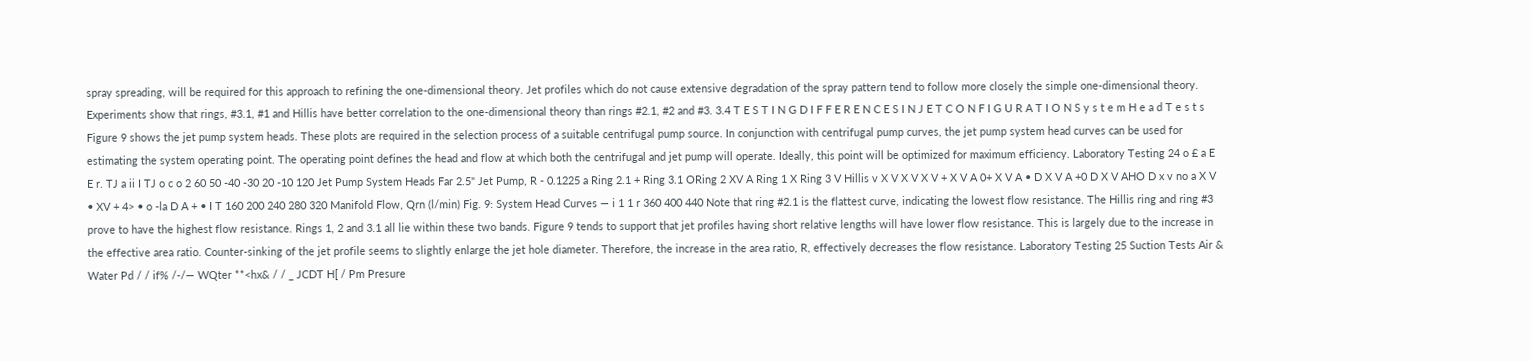spray spreading, will be required for this approach to refining the one-dimensional theory. Jet profiles which do not cause extensive degradation of the spray pattern tend to follow more closely the simple one-dimensional theory. Experiments show that rings, #3.1, #1 and Hillis have better correlation to the one-dimensional theory than rings #2.1, #2 and #3. 3.4 T E S T I N G D I F F E R E N C E S I N J E T C O N F I G U R A T I O N S y s t e m H e a d T e s t s Figure 9 shows the jet pump system heads. These plots are required in the selection process of a suitable centrifugal pump source. In conjunction with centrifugal pump curves, the jet pump system head curves can be used for estimating the system operating point. The operating point defines the head and flow at which both the centrifugal and jet pump will operate. Ideally, this point will be optimized for maximum efficiency. Laboratory Testing 24 o £ a E E r. TJ a ii I TJ o c o 2 60 50 -40 -30 20 -10 120 Jet Pump System Heads Far 2.5" Jet Pump, R - 0.1225 a Ring 2.1 + Ring 3.1 ORing 2 XV A Ring 1 X Ring 3 V Hillis v X V X V X V + X V A 0+ X V A • D X V A +0 D X V AHO D x v no a X V • XV + 4> • o -la D A + • I T 160 200 240 280 320 Manifold Flow, Qrn (l/min) Fig. 9: System Head Curves — i 1 1 r 360 400 440 Note that ring #2.1 is the flattest curve, indicating the lowest flow resistance. The Hillis ring and ring #3 prove to have the highest flow resistance. Rings 1, 2 and 3.1 all lie within these two bands. Figure 9 tends to support that jet profiles having short relative lengths will have lower flow resistance. This is largely due to the increase in the effective area ratio. Counter-sinking of the jet profile seems to slightly enlarge the jet hole diameter. Therefore, the increase in the area ratio, R, effectively decreases the flow resistance. Laboratory Testing 25 Suction Tests Air & Water Pd / / if% /-/— WQter **<hx& / / _ JCDT H[ / Pm Presure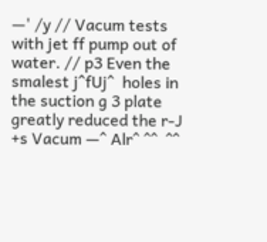—' /y // Vacum tests with jet ff pump out of water. // p3 Even the smalest j^fUj^  holes in the suction g 3 plate greatly reduced the r-J +s Vacum —^ Alr^ ^^  ^^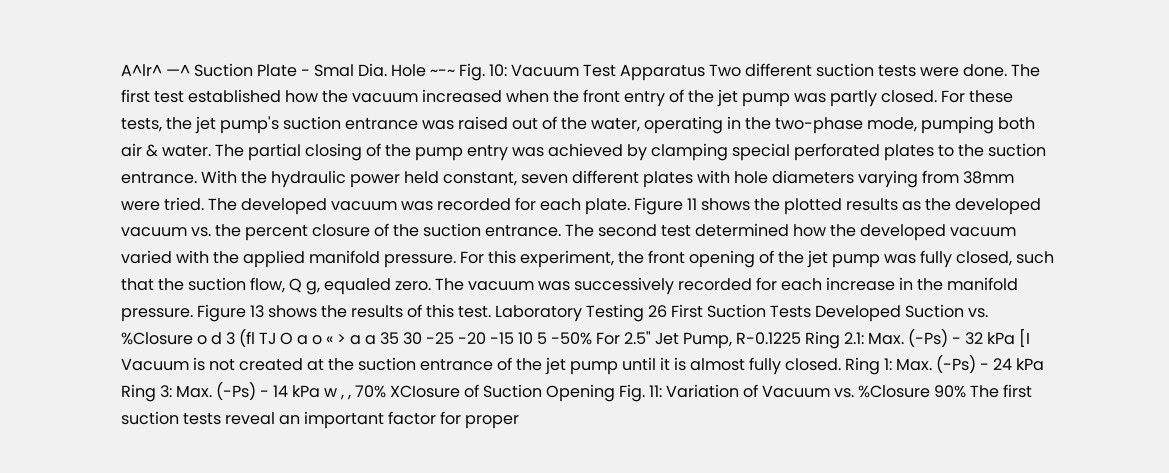A^lr^ —^ Suction Plate - Smal Dia. Hole ~-~ Fig. 10: Vacuum Test Apparatus Two different suction tests were done. The first test established how the vacuum increased when the front entry of the jet pump was partly closed. For these tests, the jet pump's suction entrance was raised out of the water, operating in the two-phase mode, pumping both air & water. The partial closing of the pump entry was achieved by clamping special perforated plates to the suction entrance. With the hydraulic power held constant, seven different plates with hole diameters varying from 38mm were tried. The developed vacuum was recorded for each plate. Figure 11 shows the plotted results as the developed vacuum vs. the percent closure of the suction entrance. The second test determined how the developed vacuum varied with the applied manifold pressure. For this experiment, the front opening of the jet pump was fully closed, such that the suction flow, Q g, equaled zero. The vacuum was successively recorded for each increase in the manifold pressure. Figure 13 shows the results of this test. Laboratory Testing 26 First Suction Tests Developed Suction vs. %Closure o d 3 (fl TJ O a o « > a a 35 30 -25 -20 -15 10 5 -50% For 2.5" Jet Pump, R-0.1225 Ring 2.1: Max. (-Ps) - 32 kPa [I Vacuum is not created at the suction entrance of the jet pump until it is almost fully closed. Ring 1: Max. (-Ps) - 24 kPa Ring 3: Max. (-Ps) - 14 kPa w , , 70% XCIosure of Suction Opening Fig. 11: Variation of Vacuum vs. %Closure 90% The first suction tests reveal an important factor for proper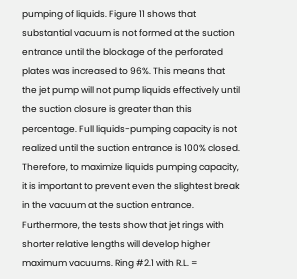pumping of liquids. Figure 11 shows that substantial vacuum is not formed at the suction entrance until the blockage of the perforated plates was increased to 96%. This means that the jet pump will not pump liquids effectively until the suction closure is greater than this percentage. Full liquids-pumping capacity is not realized until the suction entrance is 100% closed. Therefore, to maximize liquids pumping capacity, it is important to prevent even the slightest break in the vacuum at the suction entrance. Furthermore, the tests show that jet rings with shorter relative lengths will develop higher maximum vacuums. Ring #2.1 with R.L. =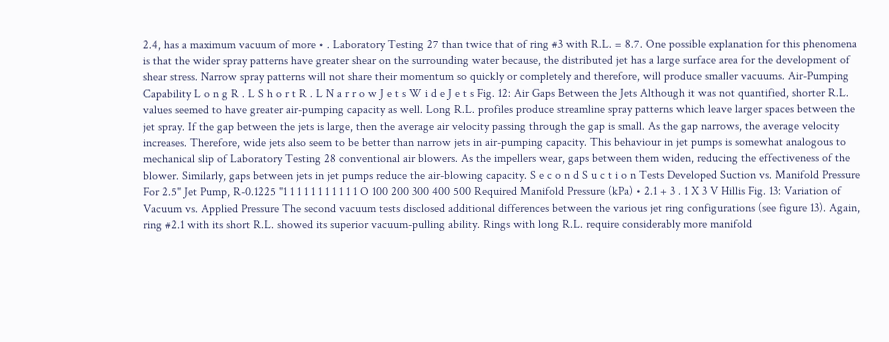2.4, has a maximum vacuum of more • . Laboratory Testing 27 than twice that of ring #3 with R.L. = 8.7. One possible explanation for this phenomena is that the wider spray patterns have greater shear on the surrounding water because, the distributed jet has a large surface area for the development of shear stress. Narrow spray patterns will not share their momentum so quickly or completely and therefore, will produce smaller vacuums. Air-Pumping Capability L o n g R . L S h o r t R . L N a r r o w J e t s W i d e J e t s Fig. 12: Air Gaps Between the Jets Although it was not quantified, shorter R.L. values seemed to have greater air-pumping capacity as well. Long R.L. profiles produce streamline spray patterns which leave larger spaces between the jet spray. If the gap between the jets is large, then the average air velocity passing through the gap is small. As the gap narrows, the average velocity increases. Therefore, wide jets also seem to be better than narrow jets in air-pumping capacity. This behaviour in jet pumps is somewhat analogous to mechanical slip of Laboratory Testing 28 conventional air blowers. As the impellers wear, gaps between them widen, reducing the effectiveness of the blower. Similarly, gaps between jets in jet pumps reduce the air-blowing capacity. S e c o n d S u c t i o n Tests Developed Suction vs. Manifold Pressure For 2.5" Jet Pump, R-0.1225 "1 1 1 1 1 1 1 1 1 1 1 O 100 200 300 400 500 Required Manifold Pressure (kPa) • 2.1 + 3 . 1 X 3 V Hillis Fig. 13: Variation of Vacuum vs. Applied Pressure The second vacuum tests disclosed additional differences between the various jet ring configurations (see figure 13). Again, ring #2.1 with its short R.L. showed its superior vacuum-pulling ability. Rings with long R.L. require considerably more manifold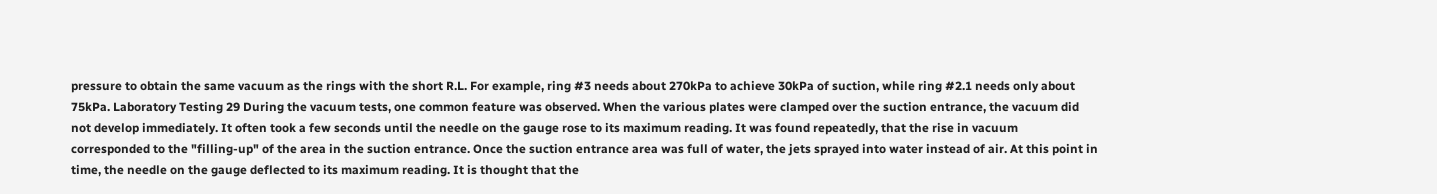pressure to obtain the same vacuum as the rings with the short R.L. For example, ring #3 needs about 270kPa to achieve 30kPa of suction, while ring #2.1 needs only about 75kPa. Laboratory Testing 29 During the vacuum tests, one common feature was observed. When the various plates were clamped over the suction entrance, the vacuum did not develop immediately. It often took a few seconds until the needle on the gauge rose to its maximum reading. It was found repeatedly, that the rise in vacuum corresponded to the "filling-up" of the area in the suction entrance. Once the suction entrance area was full of water, the jets sprayed into water instead of air. At this point in time, the needle on the gauge deflected to its maximum reading. It is thought that the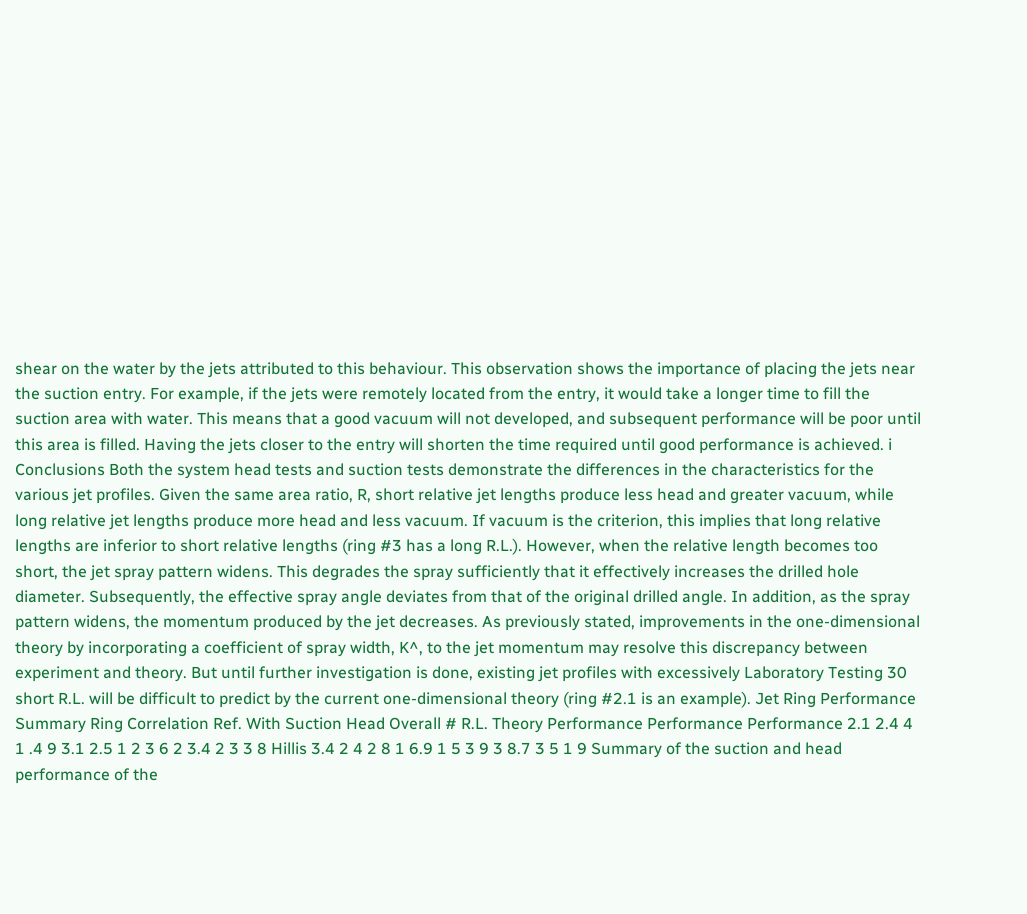shear on the water by the jets attributed to this behaviour. This observation shows the importance of placing the jets near the suction entry. For example, if the jets were remotely located from the entry, it would take a longer time to fill the suction area with water. This means that a good vacuum will not developed, and subsequent performance will be poor until this area is filled. Having the jets closer to the entry will shorten the time required until good performance is achieved. i Conclusions Both the system head tests and suction tests demonstrate the differences in the characteristics for the various jet profiles. Given the same area ratio, R, short relative jet lengths produce less head and greater vacuum, while long relative jet lengths produce more head and less vacuum. If vacuum is the criterion, this implies that long relative lengths are inferior to short relative lengths (ring #3 has a long R.L.). However, when the relative length becomes too short, the jet spray pattern widens. This degrades the spray sufficiently that it effectively increases the drilled hole diameter. Subsequently, the effective spray angle deviates from that of the original drilled angle. In addition, as the spray pattern widens, the momentum produced by the jet decreases. As previously stated, improvements in the one-dimensional theory by incorporating a coefficient of spray width, K^, to the jet momentum may resolve this discrepancy between experiment and theory. But until further investigation is done, existing jet profiles with excessively Laboratory Testing 30 short R.L. will be difficult to predict by the current one-dimensional theory (ring #2.1 is an example). Jet Ring Performance Summary Ring Correlation Ref. With Suction Head Overall # R.L. Theory Performance Performance Performance 2.1 2.4 4 1 .4 9 3.1 2.5 1 2 3 6 2 3.4 2 3 3 8 Hillis 3.4 2 4 2 8 1 6.9 1 5 3 9 3 8.7 3 5 1 9 Summary of the suction and head performance of the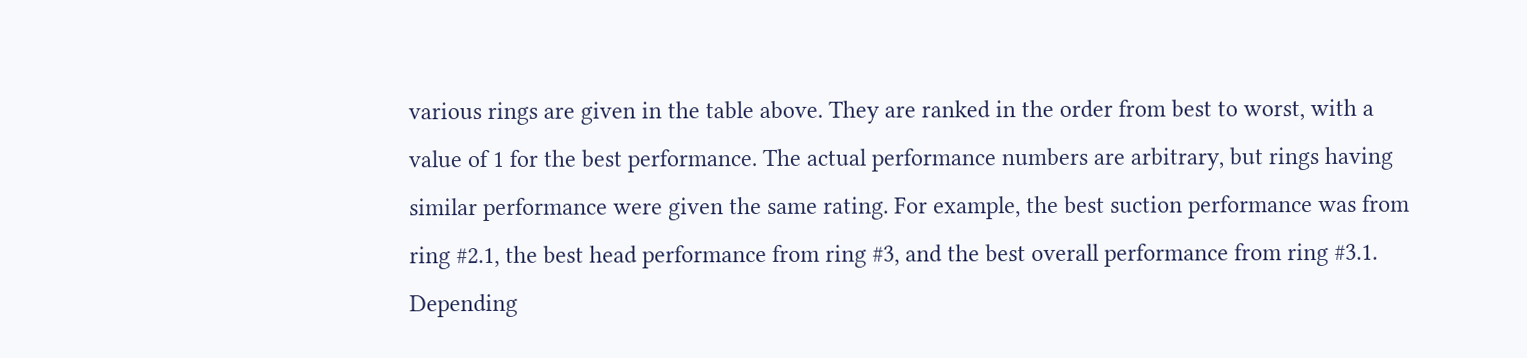various rings are given in the table above. They are ranked in the order from best to worst, with a value of 1 for the best performance. The actual performance numbers are arbitrary, but rings having similar performance were given the same rating. For example, the best suction performance was from ring #2.1, the best head performance from ring #3, and the best overall performance from ring #3.1. Depending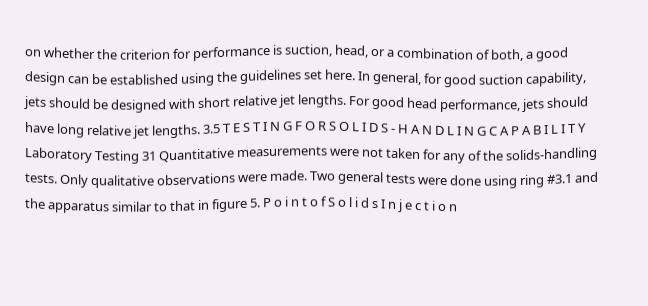on whether the criterion for performance is suction, head, or a combination of both, a good design can be established using the guidelines set here. In general, for good suction capability, jets should be designed with short relative jet lengths. For good head performance, jets should have long relative jet lengths. 3.5 T E S T I N G F O R S O L I D S - H A N D L I N G C A P A B I L I T Y Laboratory Testing 31 Quantitative measurements were not taken for any of the solids-handling tests. Only qualitative observations were made. Two general tests were done using ring #3.1 and the apparatus similar to that in figure 5. P o i n t o f S o l i d s I n j e c t i o n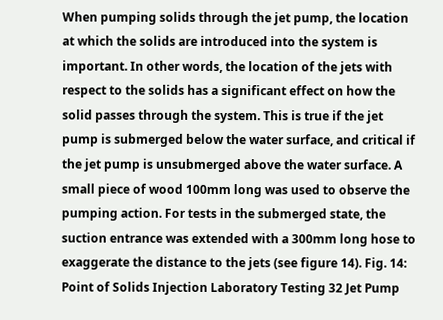When pumping solids through the jet pump, the location at which the solids are introduced into the system is important. In other words, the location of the jets with respect to the solids has a significant effect on how the solid passes through the system. This is true if the jet pump is submerged below the water surface, and critical if the jet pump is unsubmerged above the water surface. A small piece of wood 100mm long was used to observe the pumping action. For tests in the submerged state, the suction entrance was extended with a 300mm long hose to exaggerate the distance to the jets (see figure 14). Fig. 14: Point of Solids Injection Laboratory Testing 32 Jet Pump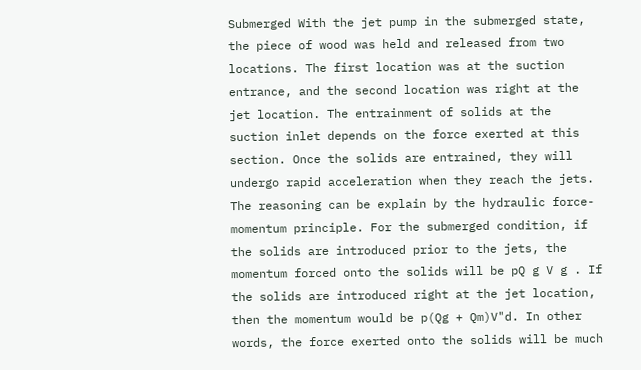Submerged With the jet pump in the submerged state, the piece of wood was held and released from two locations. The first location was at the suction entrance, and the second location was right at the jet location. The entrainment of solids at the suction inlet depends on the force exerted at this section. Once the solids are entrained, they will undergo rapid acceleration when they reach the jets. The reasoning can be explain by the hydraulic force-momentum principle. For the submerged condition, if the solids are introduced prior to the jets, the momentum forced onto the solids will be pQ g V g . If the solids are introduced right at the jet location, then the momentum would be p(Qg + Qm)V"d. In other words, the force exerted onto the solids will be much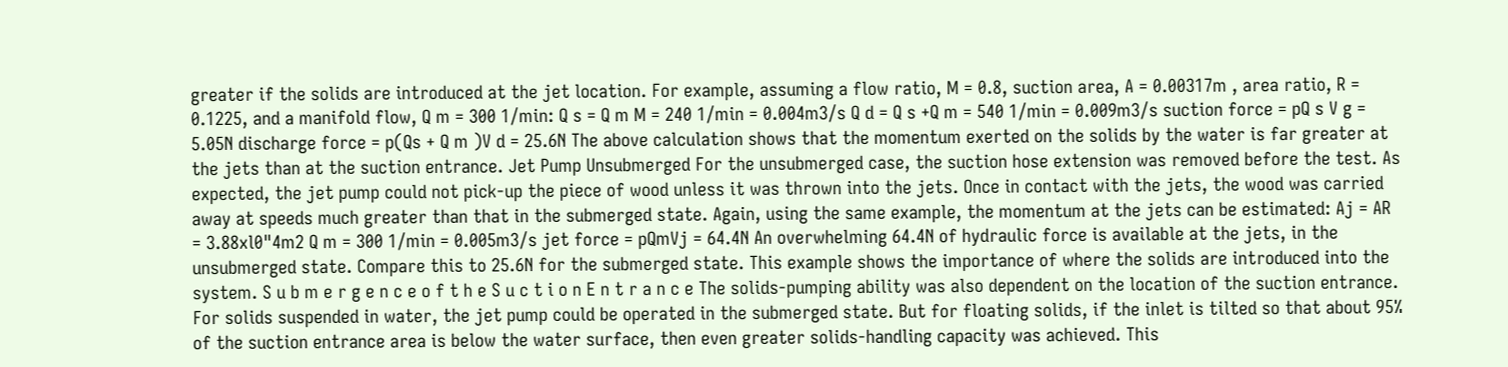greater if the solids are introduced at the jet location. For example, assuming a flow ratio, M = 0.8, suction area, A = 0.00317m , area ratio, R = 0.1225, and a manifold flow, Q m = 300 1/min: Q s = Q m M = 240 1/min = 0.004m3/s Q d = Q s +Q m = 540 1/min = 0.009m3/s suction force = pQ s V g = 5.05N discharge force = p(Qs + Q m )V d = 25.6N The above calculation shows that the momentum exerted on the solids by the water is far greater at the jets than at the suction entrance. Jet Pump Unsubmerged For the unsubmerged case, the suction hose extension was removed before the test. As expected, the jet pump could not pick-up the piece of wood unless it was thrown into the jets. Once in contact with the jets, the wood was carried away at speeds much greater than that in the submerged state. Again, using the same example, the momentum at the jets can be estimated: Aj = AR = 3.88xl0"4m2 Q m = 300 1/min = 0.005m3/s jet force = pQmVj = 64.4N An overwhelming 64.4N of hydraulic force is available at the jets, in the unsubmerged state. Compare this to 25.6N for the submerged state. This example shows the importance of where the solids are introduced into the system. S u b m e r g e n c e o f t h e S u c t i o n E n t r a n c e The solids-pumping ability was also dependent on the location of the suction entrance. For solids suspended in water, the jet pump could be operated in the submerged state. But for floating solids, if the inlet is tilted so that about 95% of the suction entrance area is below the water surface, then even greater solids-handling capacity was achieved. This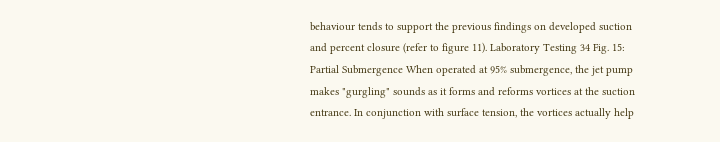behaviour tends to support the previous findings on developed suction and percent closure (refer to figure 11). Laboratory Testing 34 Fig. 15: Partial Submergence When operated at 95% submergence, the jet pump makes "gurgling" sounds as it forms and reforms vortices at the suction entrance. In conjunction with surface tension, the vortices actually help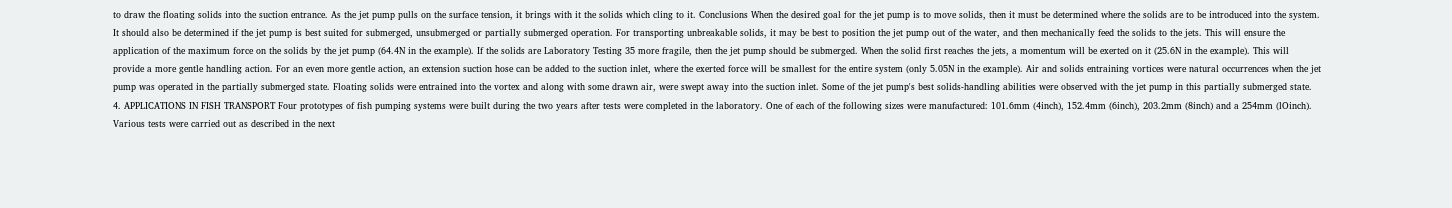to draw the floating solids into the suction entrance. As the jet pump pulls on the surface tension, it brings with it the solids which cling to it. Conclusions When the desired goal for the jet pump is to move solids, then it must be determined where the solids are to be introduced into the system. It should also be determined if the jet pump is best suited for submerged, unsubmerged or partially submerged operation. For transporting unbreakable solids, it may be best to position the jet pump out of the water, and then mechanically feed the solids to the jets. This will ensure the application of the maximum force on the solids by the jet pump (64.4N in the example). If the solids are Laboratory Testing 35 more fragile, then the jet pump should be submerged. When the solid first reaches the jets, a momentum will be exerted on it (25.6N in the example). This will provide a more gentle handling action. For an even more gentle action, an extension suction hose can be added to the suction inlet, where the exerted force will be smallest for the entire system (only 5.05N in the example). Air and solids entraining vortices were natural occurrences when the jet pump was operated in the partially submerged state. Floating solids were entrained into the vortex and along with some drawn air, were swept away into the suction inlet. Some of the jet pump's best solids-handling abilities were observed with the jet pump in this partially submerged state. 4. APPLICATIONS IN FISH TRANSPORT Four prototypes of fish pumping systems were built during the two years after tests were completed in the laboratory. One of each of the following sizes were manufactured: 101.6mm (4inch), 152.4mm (6inch), 203.2mm (8inch) and a 254mm (lOinch). Various tests were carried out as described in the next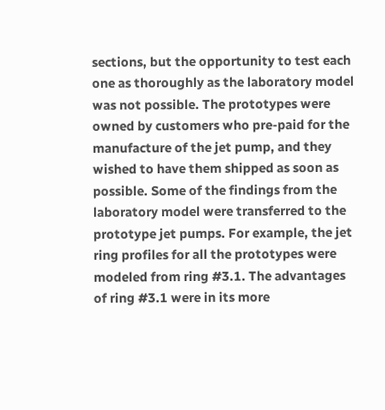sections, but the opportunity to test each one as thoroughly as the laboratory model was not possible. The prototypes were owned by customers who pre-paid for the manufacture of the jet pump, and they wished to have them shipped as soon as possible. Some of the findings from the laboratory model were transferred to the prototype jet pumps. For example, the jet ring profiles for all the prototypes were modeled from ring #3.1. The advantages of ring #3.1 were in its more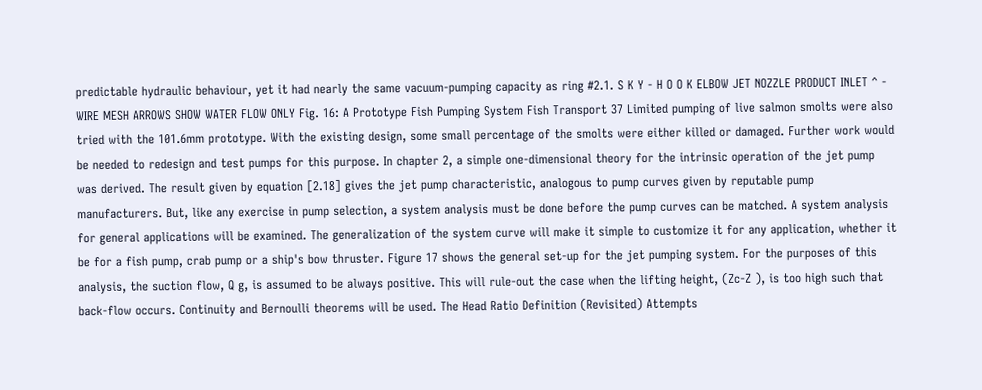predictable hydraulic behaviour, yet it had nearly the same vacuum-pumping capacity as ring #2.1. S K Y - H O O K ELBOW JET NOZZLE PRODUCT INLET ^ - WIRE MESH ARROWS SHOW WATER FLOW ONLY Fig. 16: A Prototype Fish Pumping System Fish Transport 37 Limited pumping of live salmon smolts were also tried with the 101.6mm prototype. With the existing design, some small percentage of the smolts were either killed or damaged. Further work would be needed to redesign and test pumps for this purpose. In chapter 2, a simple one-dimensional theory for the intrinsic operation of the jet pump was derived. The result given by equation [2.18] gives the jet pump characteristic, analogous to pump curves given by reputable pump manufacturers. But, like any exercise in pump selection, a system analysis must be done before the pump curves can be matched. A system analysis for general applications will be examined. The generalization of the system curve will make it simple to customize it for any application, whether it be for a fish pump, crab pump or a ship's bow thruster. Figure 17 shows the general set-up for the jet pumping system. For the purposes of this analysis, the suction flow, Q g, is assumed to be always positive. This will rule-out the case when the lifting height, (Zc-Z ), is too high such that back-flow occurs. Continuity and Bernoulli theorems will be used. The Head Ratio Definition (Revisited) Attempts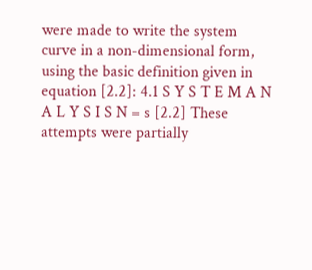were made to write the system curve in a non-dimensional form, using the basic definition given in equation [2.2]: 4.1 S Y S T E M A N A L Y S I S N = s [2.2] These attempts were partially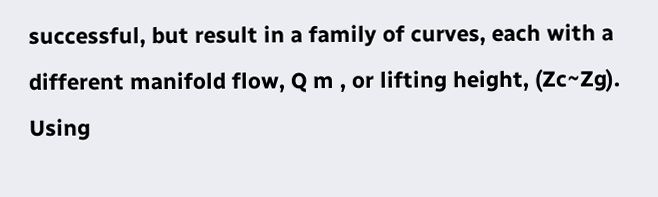successful, but result in a family of curves, each with a different manifold flow, Q m , or lifting height, (Zc~Zg). Using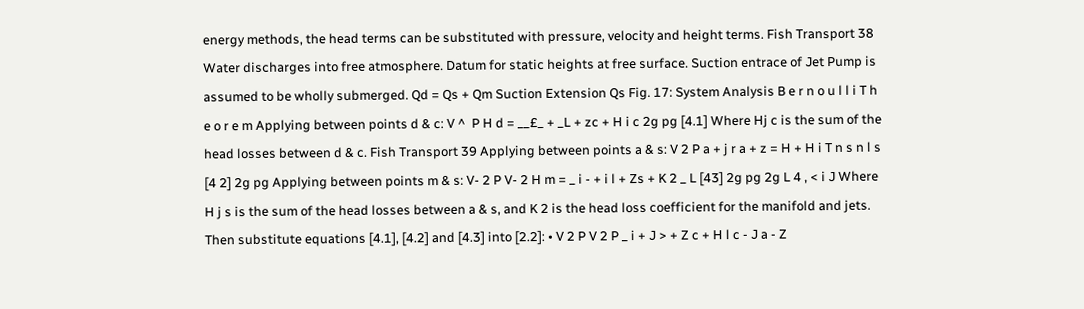energy methods, the head terms can be substituted with pressure, velocity and height terms. Fish Transport 38 Water discharges into free atmosphere. Datum for static heights at free surface. Suction entrace of Jet Pump is assumed to be wholly submerged. Qd = Qs + Qm Suction Extension Qs Fig. 17: System Analysis B e r n o u l l i T h e o r e m Applying between points d & c: V ^  P H d = __£_ + _L + zc + H i c 2g pg [4.1] Where Hj c is the sum of the head losses between d & c. Fish Transport 39 Applying between points a & s: V 2 P a + j r a + z = H + H i T n s n l s [4 2] 2g pg Applying between points m & s: V- 2 P V- 2 H m = _ i - + i l + Zs + K 2 _ L [43] 2g pg 2g L 4 , < i J Where H j s is the sum of the head losses between a & s, and K 2 is the head loss coefficient for the manifold and jets. Then substitute equations [4.1], [4.2] and [4.3] into [2.2]: • V 2 P V 2 P _ i + J > + Z c + H l c - J a - Z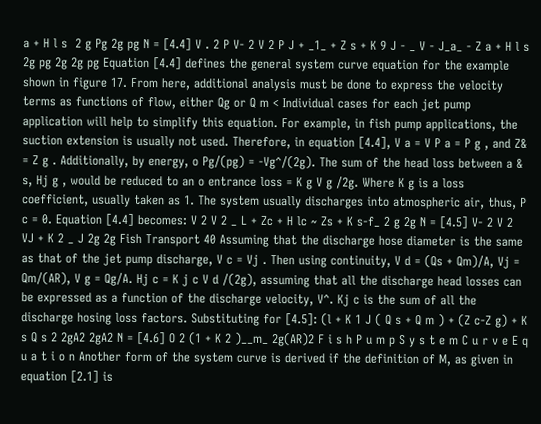a + H l s  2 g Pg 2g pg N = [4.4] V . 2 P V- 2 V 2 P J + _1_ + Z s + K 9 J - _ V - J_a_ - Z a + H l s 2g pg 2g 2g pg Equation [4.4] defines the general system curve equation for the example shown in figure 17. From here, additional analysis must be done to express the velocity terms as functions of flow, either Qg or Q m < Individual cases for each jet pump application will help to simplify this equation. For example, in fish pump applications, the suction extension is usually not used. Therefore, in equation [4.4], V a = V P a = P g , and Z& = Z g . Additionally, by energy, o Pg/(pg) = -Vg^/(2g). The sum of the head loss between a & s, Hj g , would be reduced to an o entrance loss = K g V g /2g. Where K g is a loss coefficient, usually taken as 1. The system usually discharges into atmospheric air, thus, P c = 0. Equation [4.4] becomes: V 2 V 2 _ L + Zc + H lc ~ Zs + K s-f_ 2 g 2g N = [4.5] V- 2 V 2  VJ + K 2 _ J 2g 2g Fish Transport 40 Assuming that the discharge hose diameter is the same as that of the jet pump discharge, V c = Vj . Then using continuity, V d = (Qs + Qm)/A, Vj = Qm/(AR), V g = Qg/A. Hj c = K j c V d /(2g), assuming that all the discharge head losses can be expressed as a function of the discharge velocity, V^. Kj c is the sum of all the discharge hosing loss factors. Substituting for [4.5]: (l + K 1 J ( Q s + Q m ) + (Z c-Z g) + K s Q s 2 2gA2 2gA2 N = [4.6] O 2 (1 + K 2 )__m_ 2g(AR)2 F i s h P u m p S y s t e m C u r v e E q u a t i o n Another form of the system curve is derived if the definition of M, as given in equation [2.1] is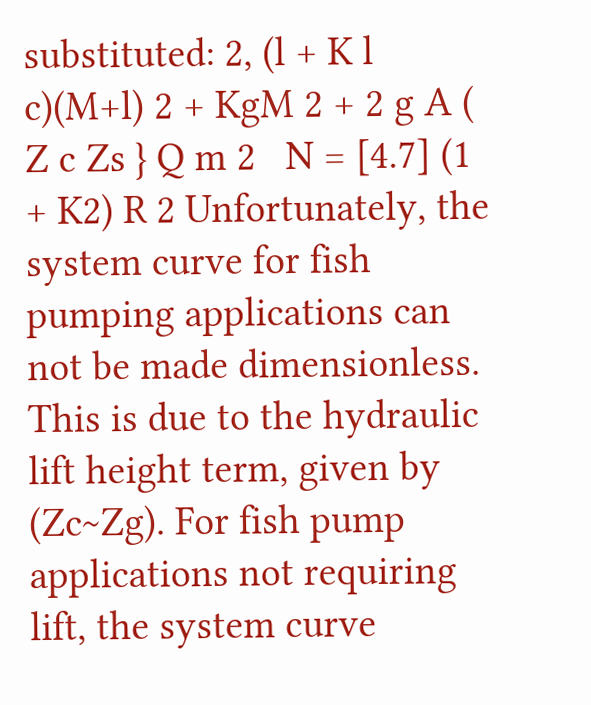substituted: 2, (l + K l c)(M+l) 2 + KgM 2 + 2 g A ( Z c Zs } Q m 2   N = [4.7] (1 + K2) R 2 Unfortunately, the system curve for fish pumping applications can not be made dimensionless. This is due to the hydraulic lift height term, given by (Zc~Zg). For fish pump applications not requiring lift, the system curve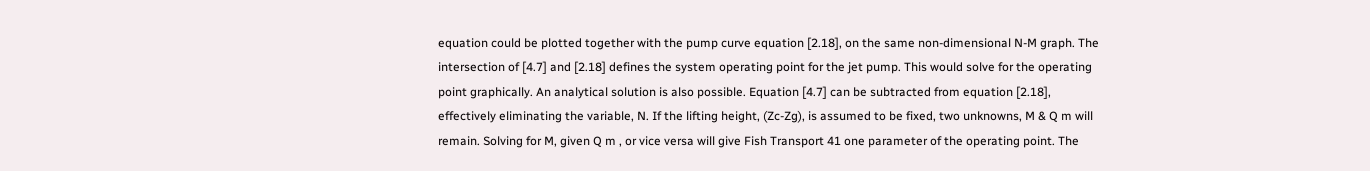equation could be plotted together with the pump curve equation [2.18], on the same non-dimensional N-M graph. The intersection of [4.7] and [2.18] defines the system operating point for the jet pump. This would solve for the operating point graphically. An analytical solution is also possible. Equation [4.7] can be subtracted from equation [2.18], effectively eliminating the variable, N. If the lifting height, (Zc-Zg), is assumed to be fixed, two unknowns, M & Q m will remain. Solving for M, given Q m , or vice versa will give Fish Transport 41 one parameter of the operating point. The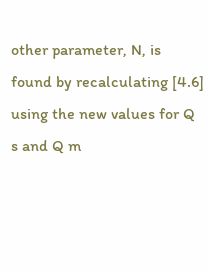other parameter, N, is found by recalculating [4.6] using the new values for Q s and Q m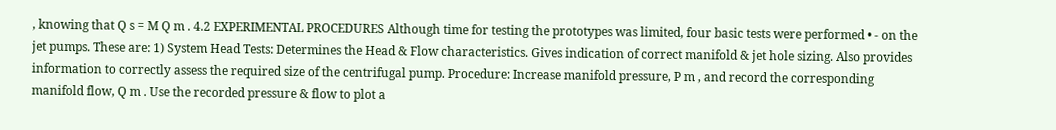, knowing that Q s = M Q m . 4.2 EXPERIMENTAL PROCEDURES Although time for testing the prototypes was limited, four basic tests were performed • - on the jet pumps. These are: 1) System Head Tests: Determines the Head & Flow characteristics. Gives indication of correct manifold & jet hole sizing. Also provides information to correctly assess the required size of the centrifugal pump. Procedure: Increase manifold pressure, P m , and record the corresponding manifold flow, Q m . Use the recorded pressure & flow to plot a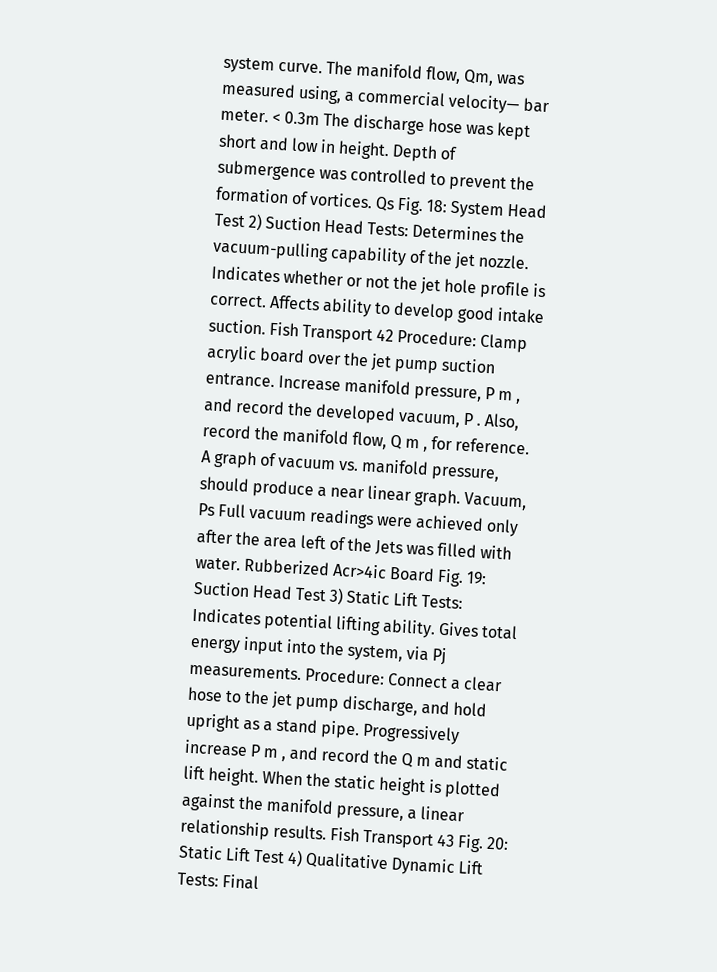system curve. The manifold flow, Qm, was measured using, a commercial velocity— bar meter. < 0.3m The discharge hose was kept short and low in height. Depth of submergence was controlled to prevent the formation of vortices. Qs Fig. 18: System Head Test 2) Suction Head Tests: Determines the vacuum-pulling capability of the jet nozzle. Indicates whether or not the jet hole profile is correct. Affects ability to develop good intake suction. Fish Transport 42 Procedure: Clamp acrylic board over the jet pump suction entrance. Increase manifold pressure, P m , and record the developed vacuum, P . Also, record the manifold flow, Q m , for reference. A graph of vacuum vs. manifold pressure, should produce a near linear graph. Vacuum, Ps Full vacuum readings were achieved only after the area left of the Jets was filled with water. Rubberized Acr>4ic Board Fig. 19: Suction Head Test 3) Static Lift Tests: Indicates potential lifting ability. Gives total energy input into the system, via Pj measurements. Procedure: Connect a clear hose to the jet pump discharge, and hold upright as a stand pipe. Progressively increase P m , and record the Q m and static lift height. When the static height is plotted against the manifold pressure, a linear relationship results. Fish Transport 43 Fig. 20: Static Lift Test 4) Qualitative Dynamic Lift Tests: Final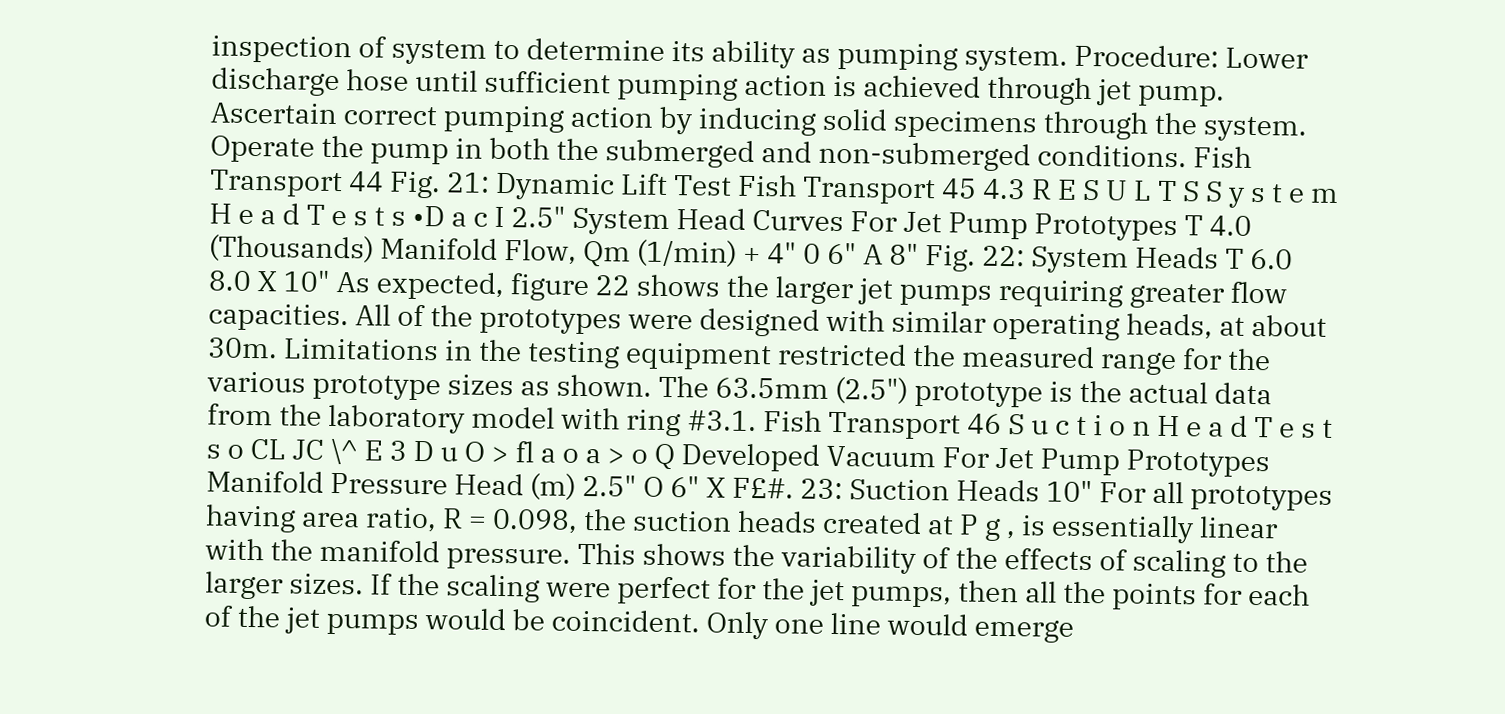inspection of system to determine its ability as pumping system. Procedure: Lower discharge hose until sufficient pumping action is achieved through jet pump. Ascertain correct pumping action by inducing solid specimens through the system. Operate the pump in both the submerged and non-submerged conditions. Fish Transport 44 Fig. 21: Dynamic Lift Test Fish Transport 45 4.3 R E S U L T S S y s t e m H e a d T e s t s •D a c I 2.5" System Head Curves For Jet Pump Prototypes T 4.0 (Thousands) Manifold Flow, Qm (1/min) + 4" 0 6" A 8" Fig. 22: System Heads T 6.0 8.0 X 10" As expected, figure 22 shows the larger jet pumps requiring greater flow capacities. All of the prototypes were designed with similar operating heads, at about 30m. Limitations in the testing equipment restricted the measured range for the various prototype sizes as shown. The 63.5mm (2.5") prototype is the actual data from the laboratory model with ring #3.1. Fish Transport 46 S u c t i o n H e a d T e s t s o CL JC \^ E 3 D u O > fl a o a > o Q Developed Vacuum For Jet Pump Prototypes Manifold Pressure Head (m) 2.5" O 6" X F£#. 23: Suction Heads 10" For all prototypes having area ratio, R = 0.098, the suction heads created at P g , is essentially linear with the manifold pressure. This shows the variability of the effects of scaling to the larger sizes. If the scaling were perfect for the jet pumps, then all the points for each of the jet pumps would be coincident. Only one line would emerge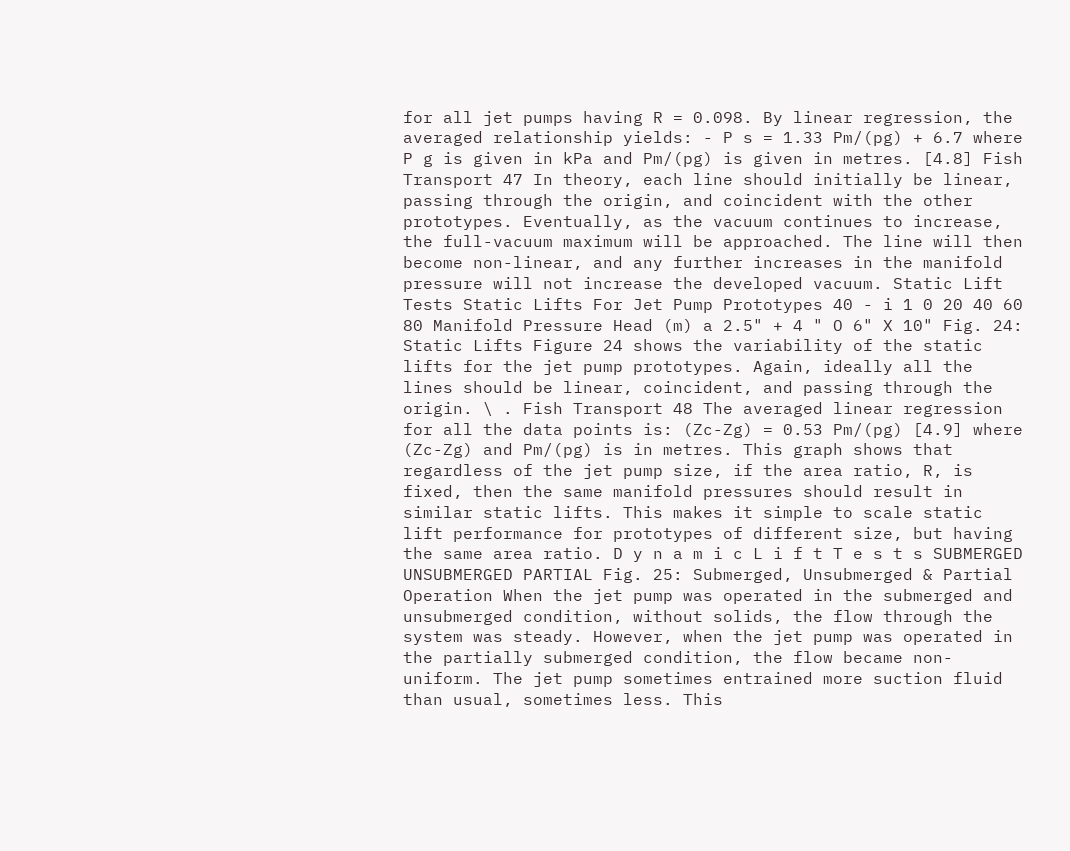for all jet pumps having R = 0.098. By linear regression, the averaged relationship yields: - P s = 1.33 Pm/(pg) + 6.7 where P g is given in kPa and Pm/(pg) is given in metres. [4.8] Fish Transport 47 In theory, each line should initially be linear, passing through the origin, and coincident with the other prototypes. Eventually, as the vacuum continues to increase, the full-vacuum maximum will be approached. The line will then become non-linear, and any further increases in the manifold pressure will not increase the developed vacuum. Static Lift Tests Static Lifts For Jet Pump Prototypes 40 - i 1 0 20 40 60 80 Manifold Pressure Head (m) a 2.5" + 4 " O 6" X 10" Fig. 24: Static Lifts Figure 24 shows the variability of the static lifts for the jet pump prototypes. Again, ideally all the lines should be linear, coincident, and passing through the origin. \ . Fish Transport 48 The averaged linear regression for all the data points is: (Zc-Zg) = 0.53 Pm/(pg) [4.9] where (Zc-Zg) and Pm/(pg) is in metres. This graph shows that regardless of the jet pump size, if the area ratio, R, is fixed, then the same manifold pressures should result in similar static lifts. This makes it simple to scale static lift performance for prototypes of different size, but having the same area ratio. D y n a m i c L i f t T e s t s SUBMERGED UNSUBMERGED PARTIAL Fig. 25: Submerged, Unsubmerged & Partial Operation When the jet pump was operated in the submerged and unsubmerged condition, without solids, the flow through the system was steady. However, when the jet pump was operated in the partially submerged condition, the flow became non-uniform. The jet pump sometimes entrained more suction fluid than usual, sometimes less. This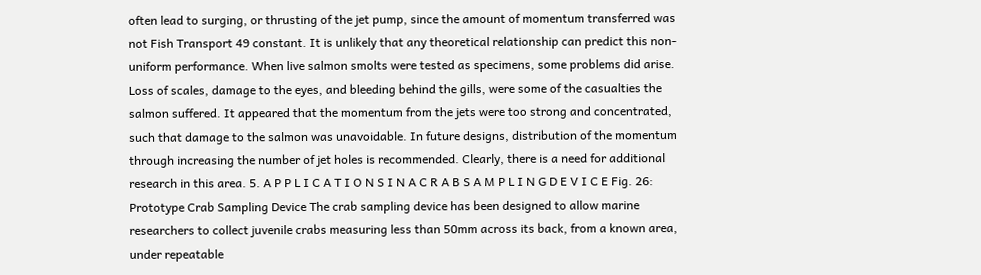often lead to surging, or thrusting of the jet pump, since the amount of momentum transferred was not Fish Transport 49 constant. It is unlikely that any theoretical relationship can predict this non-uniform performance. When live salmon smolts were tested as specimens, some problems did arise. Loss of scales, damage to the eyes, and bleeding behind the gills, were some of the casualties the salmon suffered. It appeared that the momentum from the jets were too strong and concentrated, such that damage to the salmon was unavoidable. In future designs, distribution of the momentum through increasing the number of jet holes is recommended. Clearly, there is a need for additional research in this area. 5. A P P L I C A T I O N S I N A C R A B S A M P L I N G D E V I C E Fig. 26: Prototype Crab Sampling Device The crab sampling device has been designed to allow marine researchers to collect juvenile crabs measuring less than 50mm across its back, from a known area, under repeatable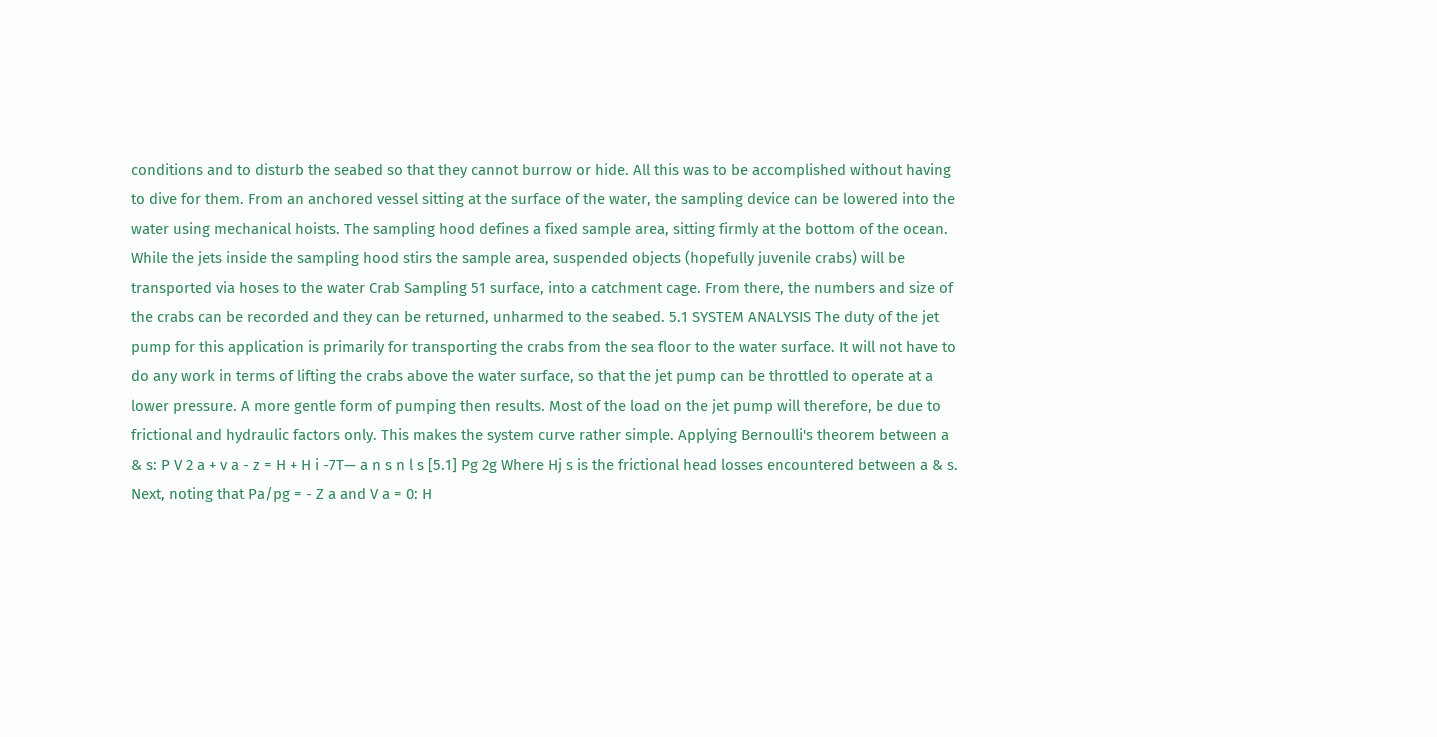conditions and to disturb the seabed so that they cannot burrow or hide. All this was to be accomplished without having to dive for them. From an anchored vessel sitting at the surface of the water, the sampling device can be lowered into the water using mechanical hoists. The sampling hood defines a fixed sample area, sitting firmly at the bottom of the ocean. While the jets inside the sampling hood stirs the sample area, suspended objects (hopefully juvenile crabs) will be transported via hoses to the water Crab Sampling 51 surface, into a catchment cage. From there, the numbers and size of the crabs can be recorded and they can be returned, unharmed to the seabed. 5.1 SYSTEM ANALYSIS The duty of the jet pump for this application is primarily for transporting the crabs from the sea floor to the water surface. It will not have to do any work in terms of lifting the crabs above the water surface, so that the jet pump can be throttled to operate at a lower pressure. A more gentle form of pumping then results. Most of the load on the jet pump will therefore, be due to frictional and hydraulic factors only. This makes the system curve rather simple. Applying Bernoulli's theorem between a & s: P V 2 a + v a - z = H + H i -7T— a n s n l s [5.1] Pg 2g Where Hj s is the frictional head losses encountered between a & s. Next, noting that Pa/pg = - Z a and V a = 0: H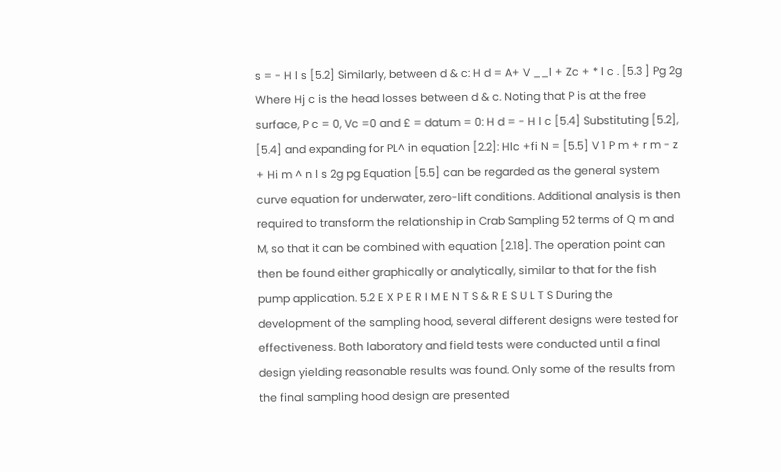s = - H l s [5.2] Similarly, between d & c: H d = A+ V __l + Zc + * l c . [5.3 ] Pg 2g Where Hj c is the head losses between d & c. Noting that P is at the free surface, P c = 0, Vc =0 and £ = datum = 0: H d = - H l c [5.4] Substituting [5.2], [5.4] and expanding for PL^ in equation [2.2]: Hlc +fi N = [5.5] V 1 P m + r m - z + Hi m ^ n l s 2g pg Equation [5.5] can be regarded as the general system curve equation for underwater, zero-lift conditions. Additional analysis is then required to transform the relationship in Crab Sampling 52 terms of Q m and M, so that it can be combined with equation [2.18]. The operation point can then be found either graphically or analytically, similar to that for the fish pump application. 5.2 E X P E R I M E N T S & R E S U L T S During the development of the sampling hood, several different designs were tested for effectiveness. Both laboratory and field tests were conducted until a final design yielding reasonable results was found. Only some of the results from the final sampling hood design are presented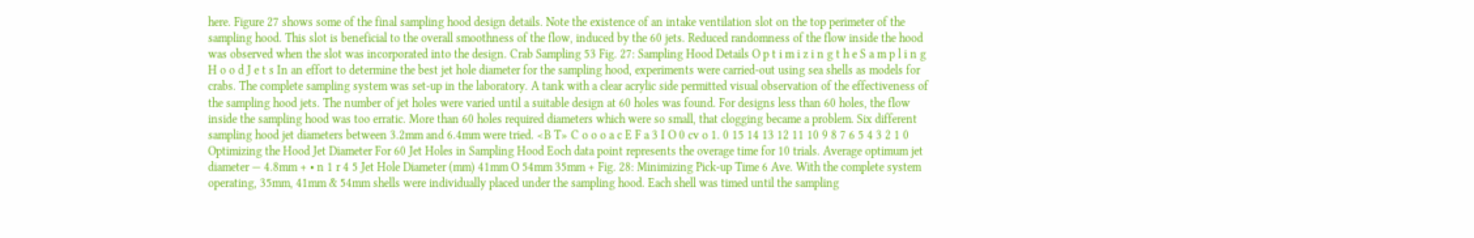here. Figure 27 shows some of the final sampling hood design details. Note the existence of an intake ventilation slot on the top perimeter of the sampling hood. This slot is beneficial to the overall smoothness of the flow, induced by the 60 jets. Reduced randomness of the flow inside the hood was observed when the slot was incorporated into the design. Crab Sampling 53 Fig. 27: Sampling Hood Details O p t i m i z i n g t h e S a m p l i n g H o o d J e t s In an effort to determine the best jet hole diameter for the sampling hood, experiments were carried-out using sea shells as models for crabs. The complete sampling system was set-up in the laboratory. A tank with a clear acrylic side permitted visual observation of the effectiveness of the sampling hood jets. The number of jet holes were varied until a suitable design at 60 holes was found. For designs less than 60 holes, the flow inside the sampling hood was too erratic. More than 60 holes required diameters which were so small, that clogging became a problem. Six different sampling hood jet diameters between 3.2mm and 6.4mm were tried. <B T» C o o o a c E F a 3 I O 0 cv o 1. 0 15 14 13 12 11 10 9 8 7 6 5 4 3 2 1 0 Optimizing the Hood Jet Diameter For 60 Jet Holes in Sampling Hood Eoch data point represents the overage time for 10 trials. Average optimum jet diameter — 4.8mm + • n 1 r 4 5 Jet Hole Diameter (mm) 41mm O 54mm 35mm + Fig. 28: Minimizing Pick-up Time 6 Ave. With the complete system operating, 35mm, 41mm & 54mm shells were individually placed under the sampling hood. Each shell was timed until the sampling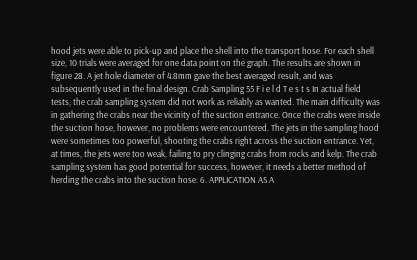hood jets were able to pick-up and place the shell into the transport hose. For each shell size, 10 trials were averaged for one data point on the graph. The results are shown in figure 28. A jet hole diameter of 4.8mm gave the best averaged result, and was subsequently used in the final design. Crab Sampling 55 F i e l d T e s t s In actual field tests, the crab sampling system did not work as reliably as wanted. The main difficulty was in gathering the crabs near the vicinity of the suction entrance. Once the crabs were inside the suction hose, however, no problems were encountered. The jets in the sampling hood were sometimes too powerful, shooting the crabs right across the suction entrance. Yet, at times, the jets were too weak, failing to pry clinging crabs from rocks and kelp. The crab sampling system has good potential for success, however, it needs a better method of herding the crabs into the suction hose. 6. APPLICATION AS A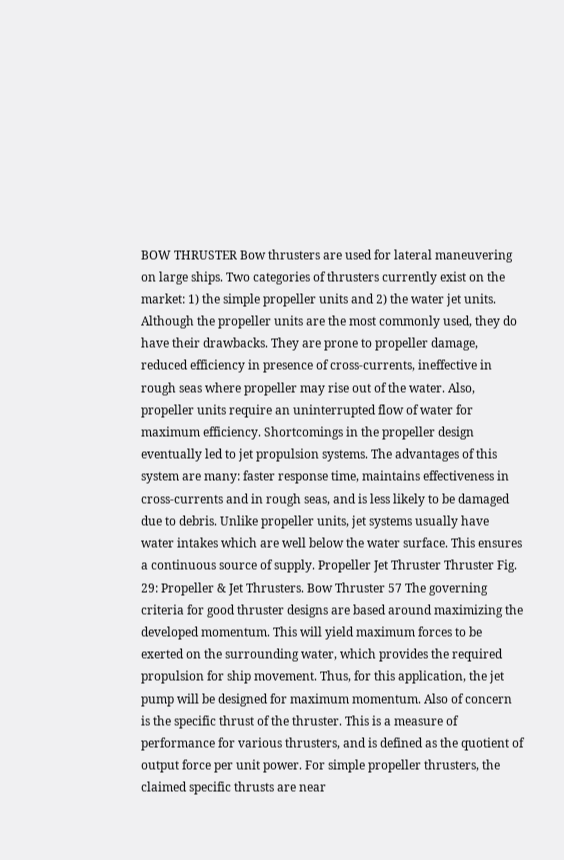BOW THRUSTER Bow thrusters are used for lateral maneuvering on large ships. Two categories of thrusters currently exist on the market: 1) the simple propeller units and 2) the water jet units. Although the propeller units are the most commonly used, they do have their drawbacks. They are prone to propeller damage, reduced efficiency in presence of cross-currents, ineffective in rough seas where propeller may rise out of the water. Also, propeller units require an uninterrupted flow of water for maximum efficiency. Shortcomings in the propeller design eventually led to jet propulsion systems. The advantages of this system are many: faster response time, maintains effectiveness in cross-currents and in rough seas, and is less likely to be damaged due to debris. Unlike propeller units, jet systems usually have water intakes which are well below the water surface. This ensures a continuous source of supply. Propeller Jet Thruster Thruster Fig. 29: Propeller & Jet Thrusters. Bow Thruster 57 The governing criteria for good thruster designs are based around maximizing the developed momentum. This will yield maximum forces to be exerted on the surrounding water, which provides the required propulsion for ship movement. Thus, for this application, the jet pump will be designed for maximum momentum. Also of concern is the specific thrust of the thruster. This is a measure of performance for various thrusters, and is defined as the quotient of output force per unit power. For simple propeller thrusters, the claimed specific thrusts are near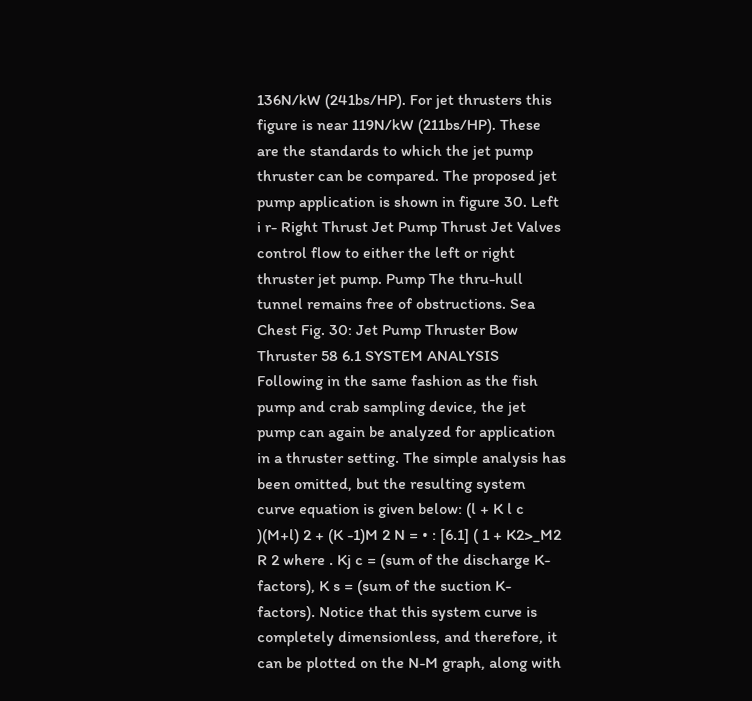136N/kW (241bs/HP). For jet thrusters this figure is near 119N/kW (211bs/HP). These are the standards to which the jet pump thruster can be compared. The proposed jet pump application is shown in figure 30. Left i r- Right Thrust Jet Pump Thrust Jet Valves control flow to either the left or right thruster jet pump. Pump The thru-hull tunnel remains free of obstructions. Sea Chest Fig. 30: Jet Pump Thruster Bow Thruster 58 6.1 SYSTEM ANALYSIS Following in the same fashion as the fish pump and crab sampling device, the jet pump can again be analyzed for application in a thruster setting. The simple analysis has been omitted, but the resulting system curve equation is given below: (l + K l c )(M+l) 2 + (K -1)M 2 N = • : [6.1] ( 1 + K2>_M2 R 2 where . Kj c = (sum of the discharge K-factors), K s = (sum of the suction K-factors). Notice that this system curve is completely dimensionless, and therefore, it can be plotted on the N-M graph, along with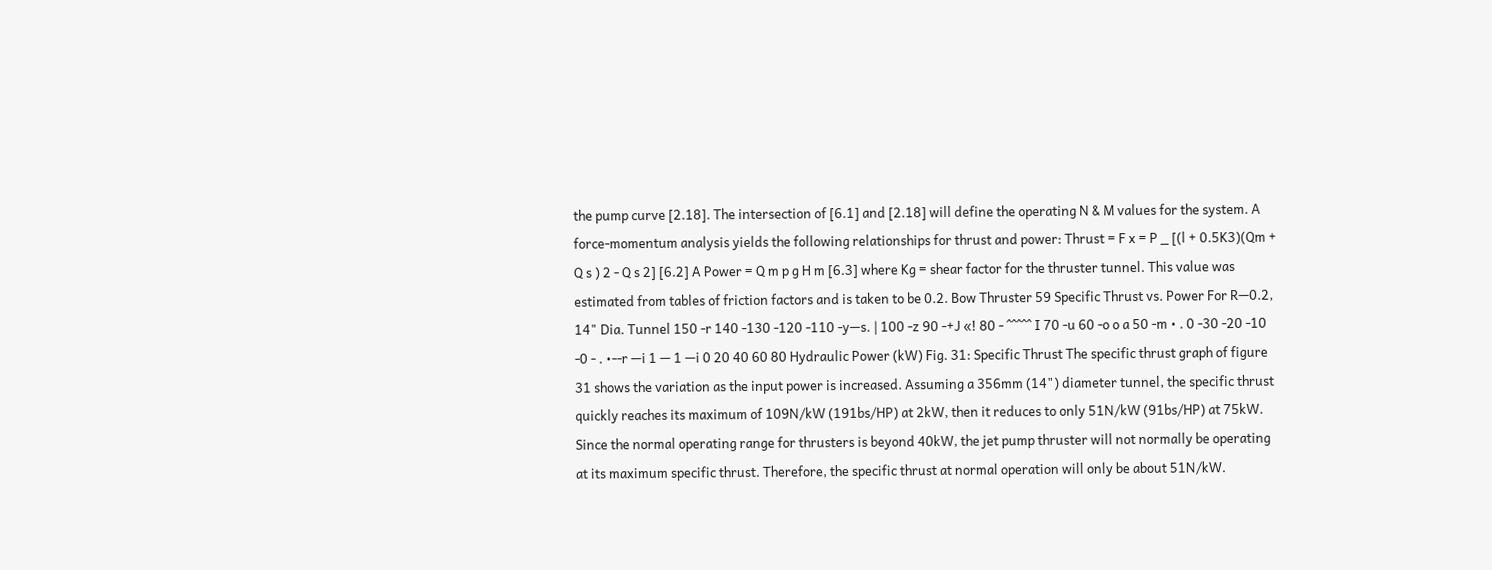the pump curve [2.18]. The intersection of [6.1] and [2.18] will define the operating N & M values for the system. A force-momentum analysis yields the following relationships for thrust and power: Thrust = F x = P _ [(l + 0.5K3)(Qm + Q s ) 2 - Q s 2] [6.2] A Power = Q m p g H m [6.3] where Kg = shear factor for the thruster tunnel. This value was estimated from tables of friction factors and is taken to be 0.2. Bow Thruster 59 Specific Thrust vs. Power For R—0.2, 14" Dia. Tunnel 150 -r 140 -130 -120 -110 -y—s. | 100 -z 90 -+J «! 80 - ^^^^^ I 70 -u 60 -o o a 50 -m • . 0 -30 -20 -10 -0 - . •--r —i 1 — 1 —i 0 20 40 60 80 Hydraulic Power (kW) Fig. 31: Specific Thrust The specific thrust graph of figure 31 shows the variation as the input power is increased. Assuming a 356mm (14") diameter tunnel, the specific thrust quickly reaches its maximum of 109N/kW (191bs/HP) at 2kW, then it reduces to only 51N/kW (91bs/HP) at 75kW. Since the normal operating range for thrusters is beyond 40kW, the jet pump thruster will not normally be operating at its maximum specific thrust. Therefore, the specific thrust at normal operation will only be about 51N/kW.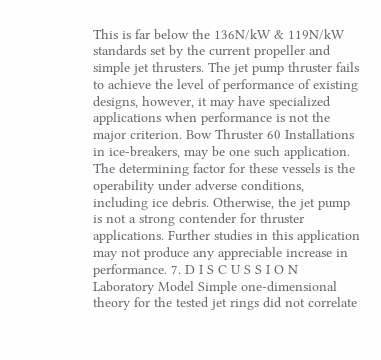This is far below the 136N/kW & 119N/kW standards set by the current propeller and simple jet thrusters. The jet pump thruster fails to achieve the level of performance of existing designs, however, it may have specialized applications when performance is not the major criterion. Bow Thruster 60 Installations in ice-breakers, may be one such application. The determining factor for these vessels is the operability under adverse conditions, including ice debris. Otherwise, the jet pump is not a strong contender for thruster applications. Further studies in this application may not produce any appreciable increase in performance. 7. D I S C U S S I O N Laboratory Model Simple one-dimensional theory for the tested jet rings did not correlate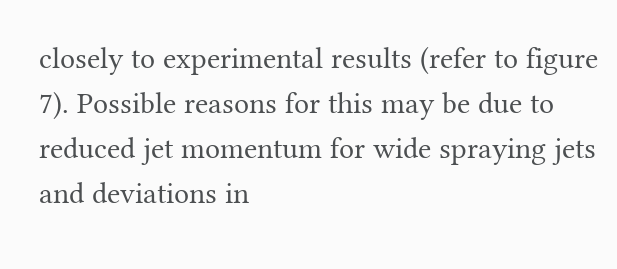closely to experimental results (refer to figure 7). Possible reasons for this may be due to reduced jet momentum for wide spraying jets and deviations in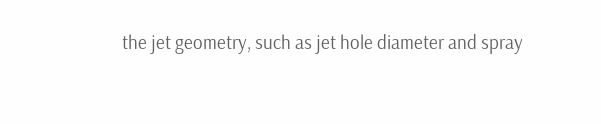the jet geometry, such as jet hole diameter and spray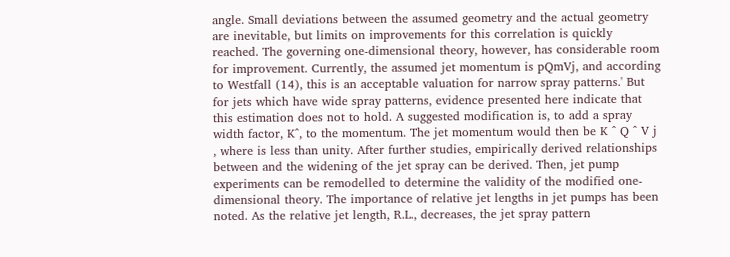angle. Small deviations between the assumed geometry and the actual geometry are inevitable, but limits on improvements for this correlation is quickly reached. The governing one-dimensional theory, however, has considerable room for improvement. Currently, the assumed jet momentum is pQmVj, and according to Westfall (14), this is an acceptable valuation for narrow spray patterns.' But for jets which have wide spray patterns, evidence presented here indicate that this estimation does not to hold. A suggested modification is, to add a spray width factor, K^, to the momentum. The jet momentum would then be K ^ Q ^ V j , where is less than unity. After further studies, empirically derived relationships between and the widening of the jet spray can be derived. Then, jet pump experiments can be remodelled to determine the validity of the modified one-dimensional theory. The importance of relative jet lengths in jet pumps has been noted. As the relative jet length, R.L., decreases, the jet spray pattern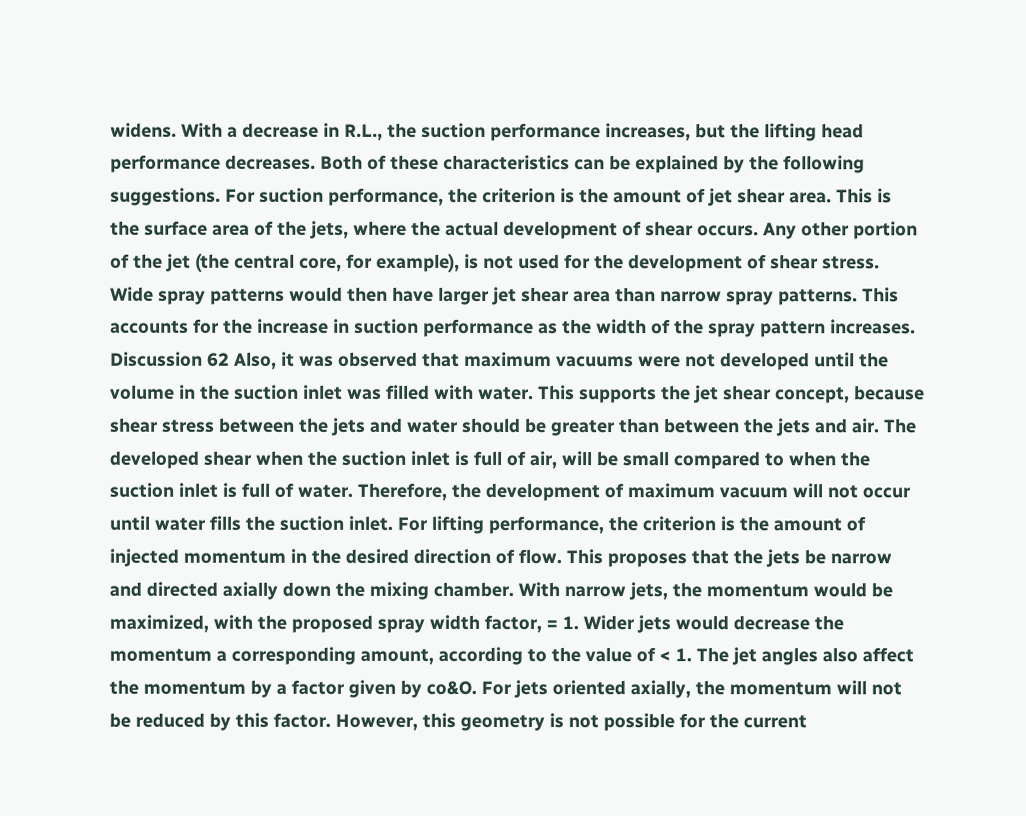widens. With a decrease in R.L., the suction performance increases, but the lifting head performance decreases. Both of these characteristics can be explained by the following suggestions. For suction performance, the criterion is the amount of jet shear area. This is the surface area of the jets, where the actual development of shear occurs. Any other portion of the jet (the central core, for example), is not used for the development of shear stress. Wide spray patterns would then have larger jet shear area than narrow spray patterns. This accounts for the increase in suction performance as the width of the spray pattern increases. Discussion 62 Also, it was observed that maximum vacuums were not developed until the volume in the suction inlet was filled with water. This supports the jet shear concept, because shear stress between the jets and water should be greater than between the jets and air. The developed shear when the suction inlet is full of air, will be small compared to when the suction inlet is full of water. Therefore, the development of maximum vacuum will not occur until water fills the suction inlet. For lifting performance, the criterion is the amount of injected momentum in the desired direction of flow. This proposes that the jets be narrow and directed axially down the mixing chamber. With narrow jets, the momentum would be maximized, with the proposed spray width factor, = 1. Wider jets would decrease the momentum a corresponding amount, according to the value of < 1. The jet angles also affect the momentum by a factor given by co&O. For jets oriented axially, the momentum will not be reduced by this factor. However, this geometry is not possible for the current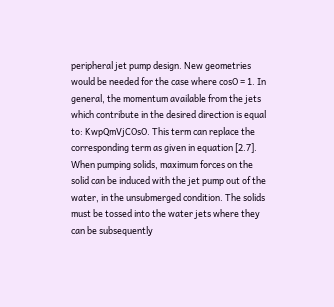peripheral jet pump design. New geometries would be needed for the case where cosO = 1. In general, the momentum available from the jets which contribute in the desired direction is equal to: KwpQmVjCOsO. This term can replace the corresponding term as given in equation [2.7]. When pumping solids, maximum forces on the solid can be induced with the jet pump out of the water, in the unsubmerged condition. The solids must be tossed into the water jets where they can be subsequently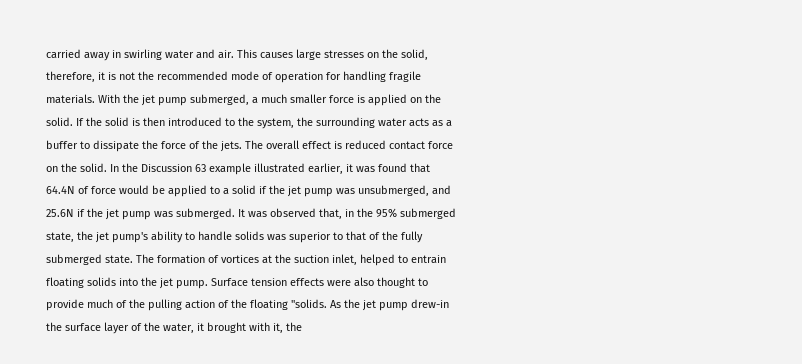carried away in swirling water and air. This causes large stresses on the solid, therefore, it is not the recommended mode of operation for handling fragile materials. With the jet pump submerged, a much smaller force is applied on the solid. If the solid is then introduced to the system, the surrounding water acts as a buffer to dissipate the force of the jets. The overall effect is reduced contact force on the solid. In the Discussion 63 example illustrated earlier, it was found that 64.4N of force would be applied to a solid if the jet pump was unsubmerged, and 25.6N if the jet pump was submerged. It was observed that, in the 95% submerged state, the jet pump's ability to handle solids was superior to that of the fully submerged state. The formation of vortices at the suction inlet, helped to entrain floating solids into the jet pump. Surface tension effects were also thought to provide much of the pulling action of the floating "solids. As the jet pump drew-in the surface layer of the water, it brought with it, the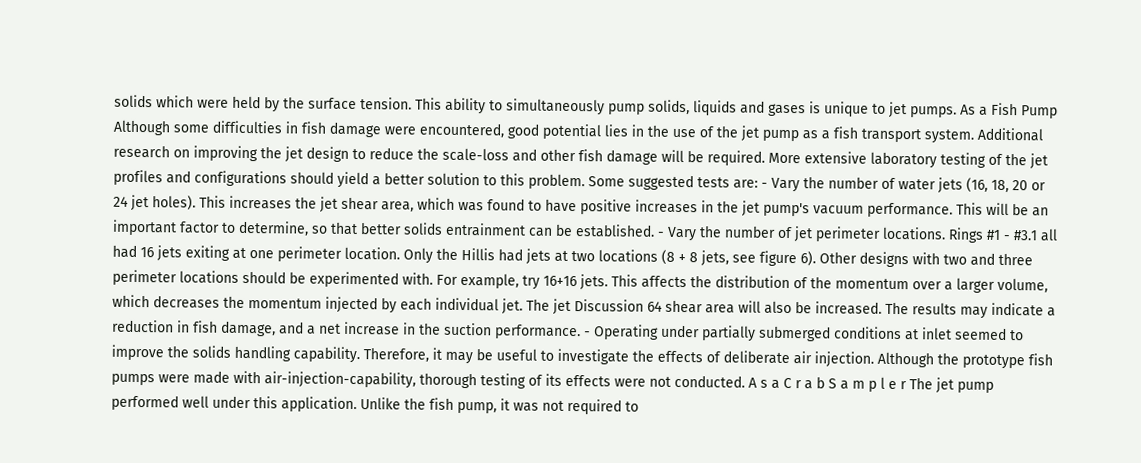solids which were held by the surface tension. This ability to simultaneously pump solids, liquids and gases is unique to jet pumps. As a Fish Pump Although some difficulties in fish damage were encountered, good potential lies in the use of the jet pump as a fish transport system. Additional research on improving the jet design to reduce the scale-loss and other fish damage will be required. More extensive laboratory testing of the jet profiles and configurations should yield a better solution to this problem. Some suggested tests are: - Vary the number of water jets (16, 18, 20 or 24 jet holes). This increases the jet shear area, which was found to have positive increases in the jet pump's vacuum performance. This will be an important factor to determine, so that better solids entrainment can be established. - Vary the number of jet perimeter locations. Rings #1 - #3.1 all had 16 jets exiting at one perimeter location. Only the Hillis had jets at two locations (8 + 8 jets, see figure 6). Other designs with two and three perimeter locations should be experimented with. For example, try 16+16 jets. This affects the distribution of the momentum over a larger volume, which decreases the momentum injected by each individual jet. The jet Discussion 64 shear area will also be increased. The results may indicate a reduction in fish damage, and a net increase in the suction performance. - Operating under partially submerged conditions at inlet seemed to improve the solids handling capability. Therefore, it may be useful to investigate the effects of deliberate air injection. Although the prototype fish pumps were made with air-injection-capability, thorough testing of its effects were not conducted. A s a C r a b S a m p l e r The jet pump performed well under this application. Unlike the fish pump, it was not required to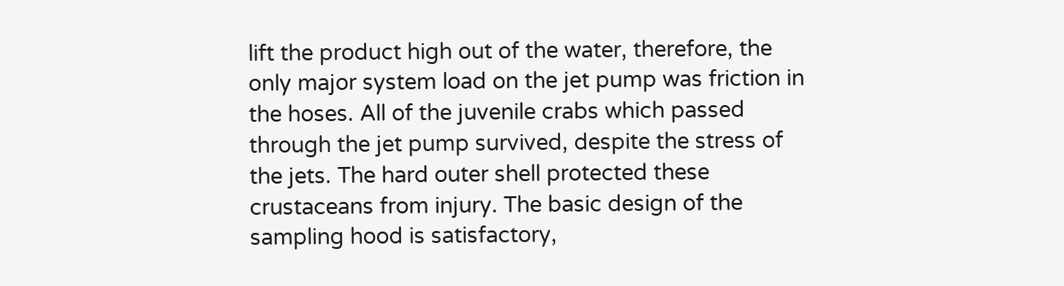lift the product high out of the water, therefore, the only major system load on the jet pump was friction in the hoses. All of the juvenile crabs which passed through the jet pump survived, despite the stress of the jets. The hard outer shell protected these crustaceans from injury. The basic design of the sampling hood is satisfactory,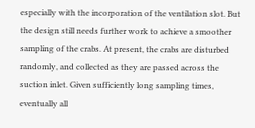especially with the incorporation of the ventilation slot. But the design still needs further work to achieve a smoother sampling of the crabs. At present, the crabs are disturbed randomly, and collected as they are passed across the suction inlet. Given sufficiently long sampling times, eventually all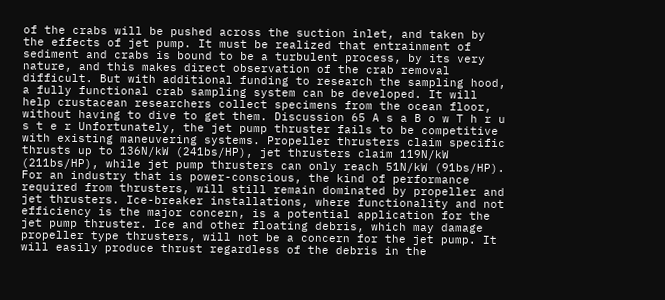of the crabs will be pushed across the suction inlet, and taken by the effects of jet pump. It must be realized that entrainment of sediment and crabs is bound to be a turbulent process, by its very nature, and this makes direct observation of the crab removal difficult. But with additional funding to research the sampling hood, a fully functional crab sampling system can be developed. It will help crustacean researchers collect specimens from the ocean floor, without having to dive to get them. Discussion 65 A s a B o w T h r u s t e r Unfortunately, the jet pump thruster fails to be competitive with existing maneuvering systems. Propeller thrusters claim specific thrusts up to 136N/kW (241bs/HP), jet thrusters claim 119N/kW (211bs/HP), while jet pump thrusters can only reach 51N/kW (91bs/HP). For an industry that is power-conscious, the kind of performance required from thrusters, will still remain dominated by propeller and jet thrusters. Ice-breaker installations, where functionality and not efficiency is the major concern, is a potential application for the jet pump thruster. Ice and other floating debris, which may damage propeller type thrusters, will not be a concern for the jet pump. It will easily produce thrust regardless of the debris in the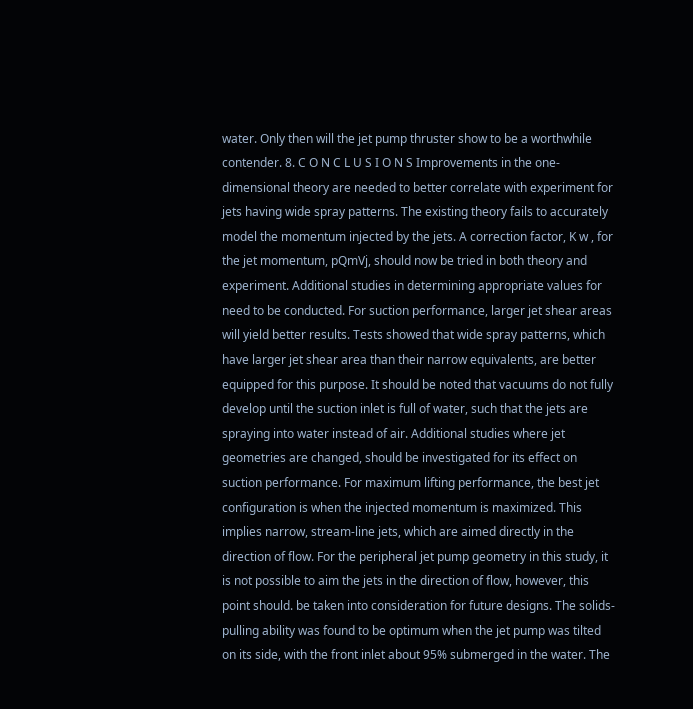water. Only then will the jet pump thruster show to be a worthwhile contender. 8. C O N C L U S I O N S Improvements in the one-dimensional theory are needed to better correlate with experiment for jets having wide spray patterns. The existing theory fails to accurately model the momentum injected by the jets. A correction factor, K w , for the jet momentum, pQmVj, should now be tried in both theory and experiment. Additional studies in determining appropriate values for need to be conducted. For suction performance, larger jet shear areas will yield better results. Tests showed that wide spray patterns, which have larger jet shear area than their narrow equivalents, are better equipped for this purpose. It should be noted that vacuums do not fully develop until the suction inlet is full of water, such that the jets are spraying into water instead of air. Additional studies where jet geometries are changed, should be investigated for its effect on suction performance. For maximum lifting performance, the best jet configuration is when the injected momentum is maximized. This implies narrow, stream-line jets, which are aimed directly in the direction of flow. For the peripheral jet pump geometry in this study, it is not possible to aim the jets in the direction of flow, however, this point should. be taken into consideration for future designs. The solids-pulling ability was found to be optimum when the jet pump was tilted on its side, with the front inlet about 95% submerged in the water. The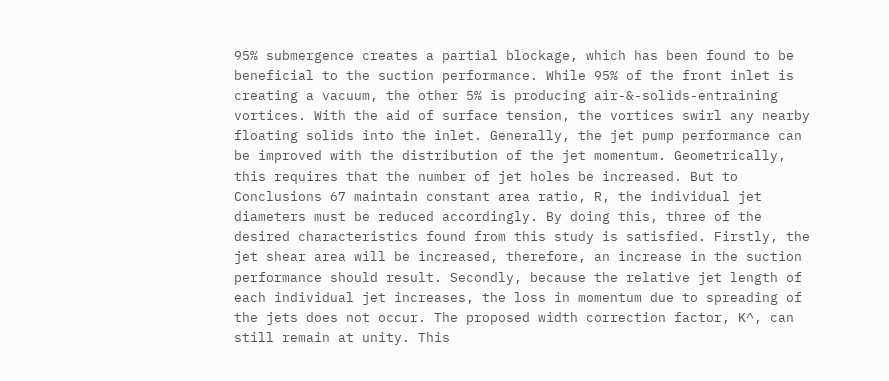95% submergence creates a partial blockage, which has been found to be beneficial to the suction performance. While 95% of the front inlet is creating a vacuum, the other 5% is producing air-&-solids-entraining vortices. With the aid of surface tension, the vortices swirl any nearby floating solids into the inlet. Generally, the jet pump performance can be improved with the distribution of the jet momentum. Geometrically, this requires that the number of jet holes be increased. But to Conclusions 67 maintain constant area ratio, R, the individual jet diameters must be reduced accordingly. By doing this, three of the desired characteristics found from this study is satisfied. Firstly, the jet shear area will be increased, therefore, an increase in the suction performance should result. Secondly, because the relative jet length of each individual jet increases, the loss in momentum due to spreading of the jets does not occur. The proposed width correction factor, K^, can still remain at unity. This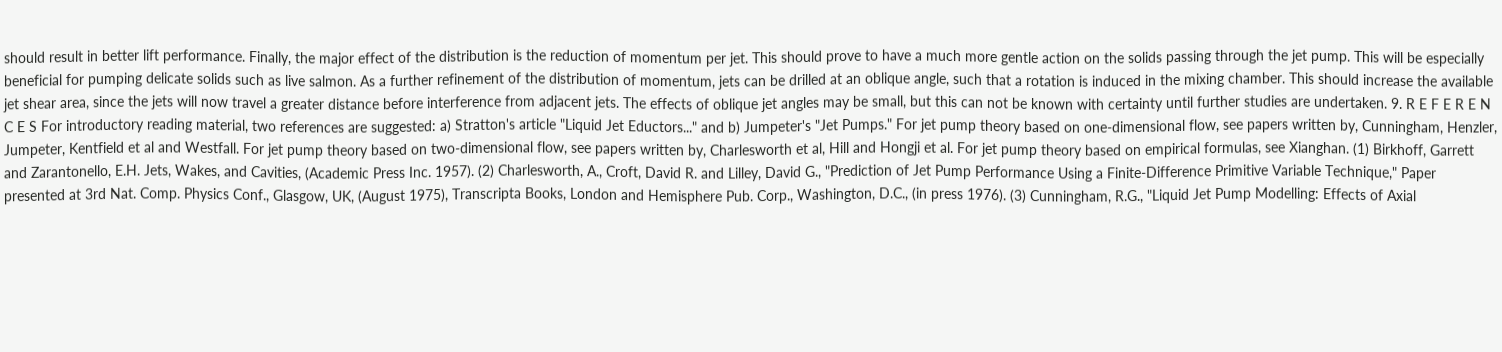should result in better lift performance. Finally, the major effect of the distribution is the reduction of momentum per jet. This should prove to have a much more gentle action on the solids passing through the jet pump. This will be especially beneficial for pumping delicate solids such as live salmon. As a further refinement of the distribution of momentum, jets can be drilled at an oblique angle, such that a rotation is induced in the mixing chamber. This should increase the available jet shear area, since the jets will now travel a greater distance before interference from adjacent jets. The effects of oblique jet angles may be small, but this can not be known with certainty until further studies are undertaken. 9. R E F E R E N C E S For introductory reading material, two references are suggested: a) Stratton's article "Liquid Jet Eductors..." and b) Jumpeter's "Jet Pumps." For jet pump theory based on one-dimensional flow, see papers written by, Cunningham, Henzler, Jumpeter, Kentfield et al and Westfall. For jet pump theory based on two-dimensional flow, see papers written by, Charlesworth et al, Hill and Hongji et al. For jet pump theory based on empirical formulas, see Xianghan. (1) Birkhoff, Garrett and Zarantonello, E.H. Jets, Wakes, and Cavities, (Academic Press Inc. 1957). (2) Charlesworth, A., Croft, David R. and Lilley, David G., "Prediction of Jet Pump Performance Using a Finite-Difference Primitive Variable Technique," Paper presented at 3rd Nat. Comp. Physics Conf., Glasgow, UK, (August 1975), Transcripta Books, London and Hemisphere Pub. Corp., Washington, D.C., (in press 1976). (3) Cunningham, R.G., "Liquid Jet Pump Modelling: Effects of Axial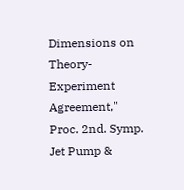Dimensions on Theory-Experiment Agreement," Proc. 2nd. Symp. Jet Pump &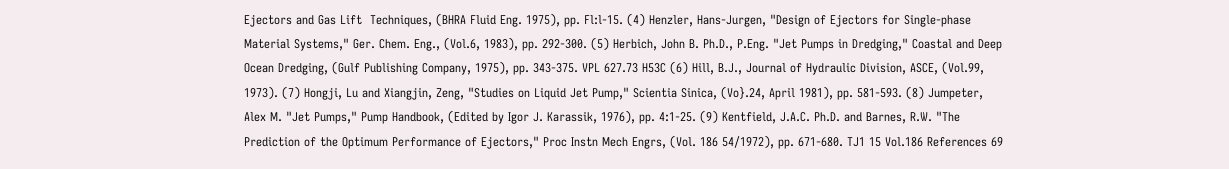Ejectors and Gas Lift  Techniques, (BHRA Fluid Eng. 1975), pp. Fl:l-15. (4) Henzler, Hans-Jurgen, "Design of Ejectors for Single-phase Material Systems," Ger. Chem. Eng., (Vol.6, 1983), pp. 292-300. (5) Herbich, John B. Ph.D., P.Eng. "Jet Pumps in Dredging," Coastal and Deep Ocean Dredging, (Gulf Publishing Company, 1975), pp. 343-375. VPL 627.73 H53C (6) Hill, B.J., Journal of Hydraulic Division, ASCE, (Vol.99, 1973). (7) Hongji, Lu and Xiangjin, Zeng, "Studies on Liquid Jet Pump," Scientia Sinica, (Vo}.24, April 1981), pp. 581-593. (8) Jumpeter, Alex M. "Jet Pumps," Pump Handbook, (Edited by Igor J. Karassik, 1976), pp. 4:1-25. (9) Kentfield, J.A.C. Ph.D. and Barnes, R.W. "The Prediction of the Optimum Performance of Ejectors," Proc Instn Mech Engrs, (Vol. 186 54/1972), pp. 671-680. TJ1 15 Vol.186 References 69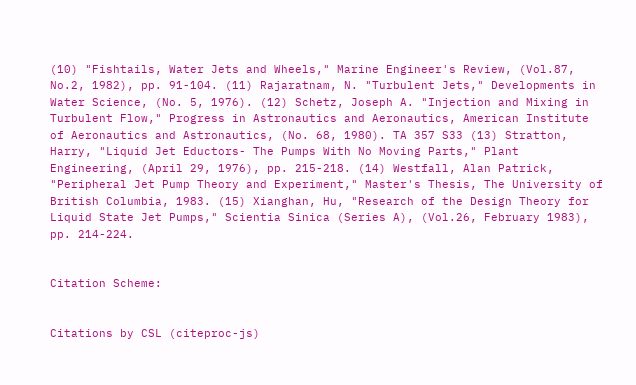(10) "Fishtails, Water Jets and Wheels," Marine Engineer's Review, (Vol.87, No.2, 1982), pp. 91-104. (11) Rajaratnam, N. "Turbulent Jets," Developments in Water Science, (No. 5, 1976). (12) Schetz, Joseph A. "Injection and Mixing in Turbulent Flow," Progress in Astronautics and Aeronautics, American Institute of Aeronautics and Astronautics, (No. 68, 1980). TA 357 S33 (13) Stratton, Harry, "Liquid Jet Eductors- The Pumps With No Moving Parts," Plant Engineering, (April 29, 1976), pp. 215-218. (14) Westfall, Alan Patrick, "Peripheral Jet Pump Theory and Experiment," Master's Thesis, The University of British Columbia, 1983. (15) Xianghan, Hu, "Research of the Design Theory for Liquid State Jet Pumps," Scientia Sinica (Series A), (Vol.26, February 1983), pp. 214-224.


Citation Scheme:


Citations by CSL (citeproc-js)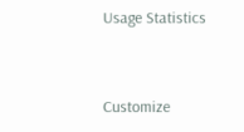Usage Statistics



Customize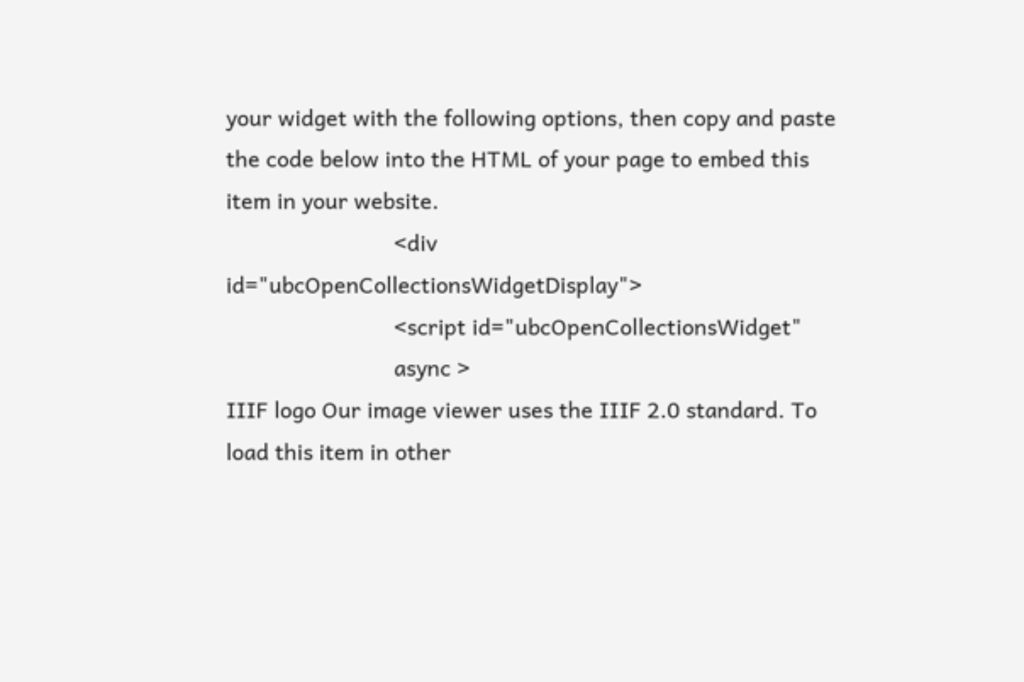your widget with the following options, then copy and paste the code below into the HTML of your page to embed this item in your website.
                            <div id="ubcOpenCollectionsWidgetDisplay">
                            <script id="ubcOpenCollectionsWidget"
                            async >
IIIF logo Our image viewer uses the IIIF 2.0 standard. To load this item in other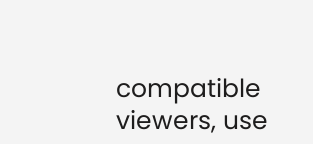compatible viewers, use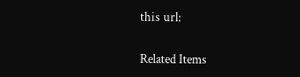this url:


Related Items